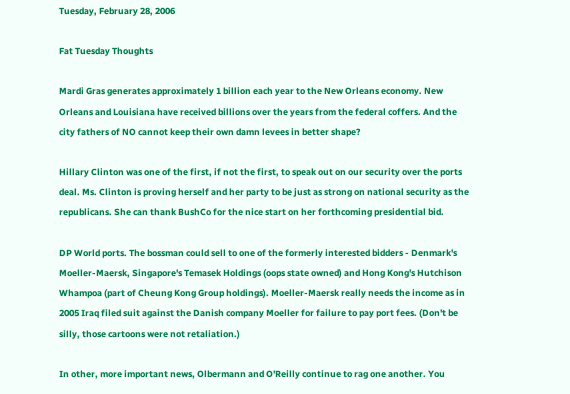Tuesday, February 28, 2006

Fat Tuesday Thoughts

Mardi Gras generates approximately 1 billion each year to the New Orleans economy. New Orleans and Louisiana have received billions over the years from the federal coffers. And the city fathers of NO cannot keep their own damn levees in better shape?

Hillary Clinton was one of the first, if not the first, to speak out on our security over the ports deal. Ms. Clinton is proving herself and her party to be just as strong on national security as the republicans. She can thank BushCo for the nice start on her forthcoming presidential bid.

DP World ports. The bossman could sell to one of the formerly interested bidders - Denmark's Moeller-Maersk, Singapore's Temasek Holdings (oops state owned) and Hong Kong's Hutchison Whampoa (part of Cheung Kong Group holdings). Moeller-Maersk really needs the income as in 2005 Iraq filed suit against the Danish company Moeller for failure to pay port fees. (Don't be silly, those cartoons were not retaliation.)

In other, more important news, Olbermann and O'Reilly continue to rag one another. You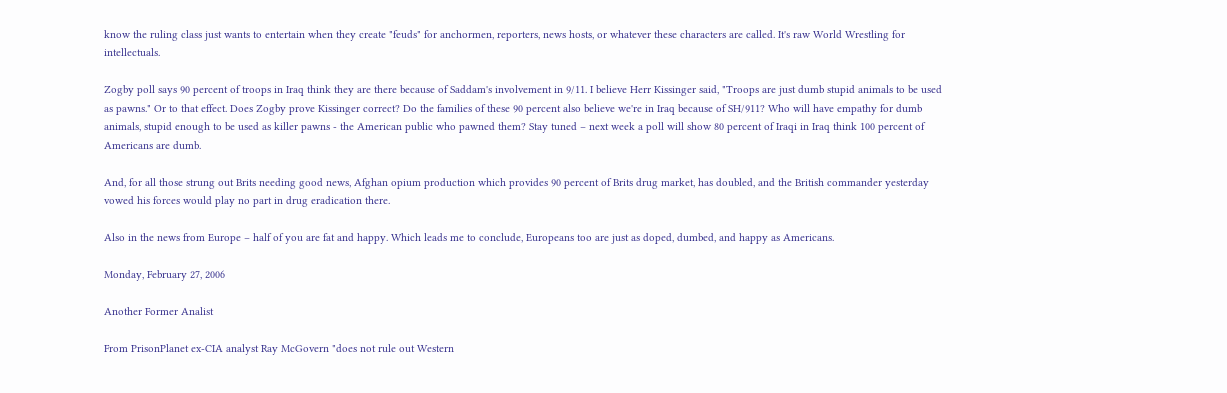know the ruling class just wants to entertain when they create "feuds" for anchormen, reporters, news hosts, or whatever these characters are called. It's raw World Wrestling for intellectuals.

Zogby poll says 90 percent of troops in Iraq think they are there because of Saddam's involvement in 9/11. I believe Herr Kissinger said, "Troops are just dumb stupid animals to be used as pawns." Or to that effect. Does Zogby prove Kissinger correct? Do the families of these 90 percent also believe we're in Iraq because of SH/911? Who will have empathy for dumb animals, stupid enough to be used as killer pawns - the American public who pawned them? Stay tuned – next week a poll will show 80 percent of Iraqi in Iraq think 100 percent of Americans are dumb.

And, for all those strung out Brits needing good news, Afghan opium production which provides 90 percent of Brits drug market, has doubled, and the British commander yesterday vowed his forces would play no part in drug eradication there.

Also in the news from Europe – half of you are fat and happy. Which leads me to conclude, Europeans too are just as doped, dumbed, and happy as Americans.

Monday, February 27, 2006

Another Former Analist

From PrisonPlanet ex-CIA analyst Ray McGovern "does not rule out Western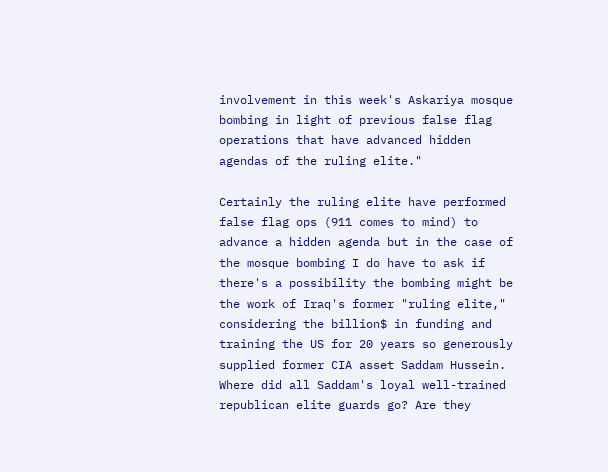involvement in this week's Askariya mosque bombing in light of previous false flag operations that have advanced hidden agendas of the ruling elite."

Certainly the ruling elite have performed false flag ops (911 comes to mind) to advance a hidden agenda but in the case of the mosque bombing I do have to ask if there's a possibility the bombing might be the work of Iraq's former "ruling elite," considering the billion$ in funding and training the US for 20 years so generously supplied former CIA asset Saddam Hussein. Where did all Saddam's loyal well-trained republican elite guards go? Are they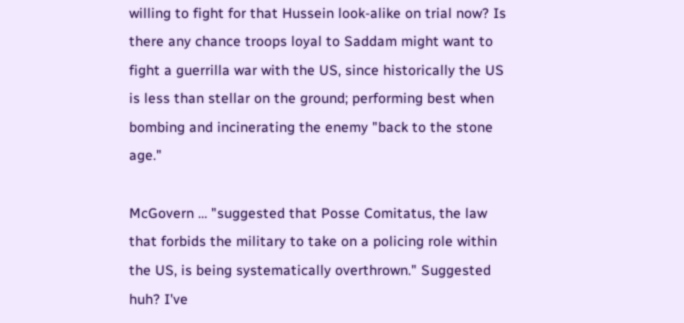willing to fight for that Hussein look-alike on trial now? Is there any chance troops loyal to Saddam might want to fight a guerrilla war with the US, since historically the US is less than stellar on the ground; performing best when bombing and incinerating the enemy "back to the stone age."

McGovern … "suggested that Posse Comitatus, the law that forbids the military to take on a policing role within the US, is being systematically overthrown." Suggested huh? I've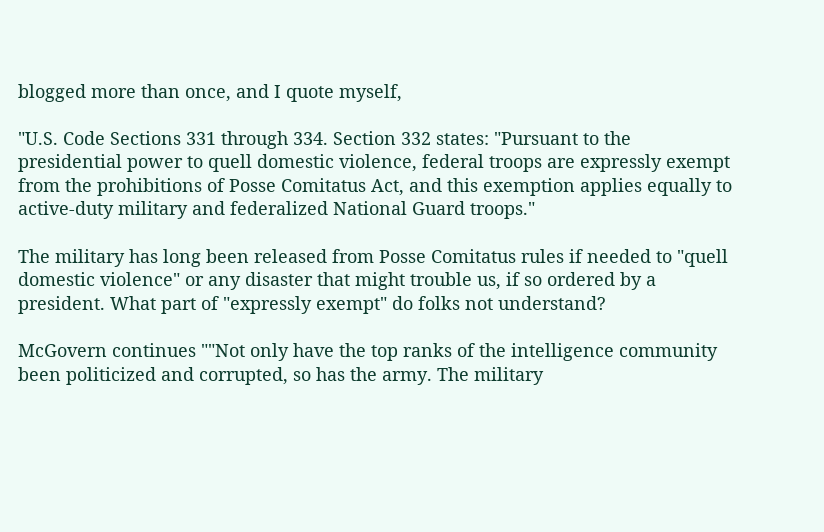blogged more than once, and I quote myself,

"U.S. Code Sections 331 through 334. Section 332 states: "Pursuant to the presidential power to quell domestic violence, federal troops are expressly exempt from the prohibitions of Posse Comitatus Act, and this exemption applies equally to active-duty military and federalized National Guard troops."

The military has long been released from Posse Comitatus rules if needed to "quell domestic violence" or any disaster that might trouble us, if so ordered by a president. What part of "expressly exempt" do folks not understand?

McGovern continues ""Not only have the top ranks of the intelligence community been politicized and corrupted, so has the army. The military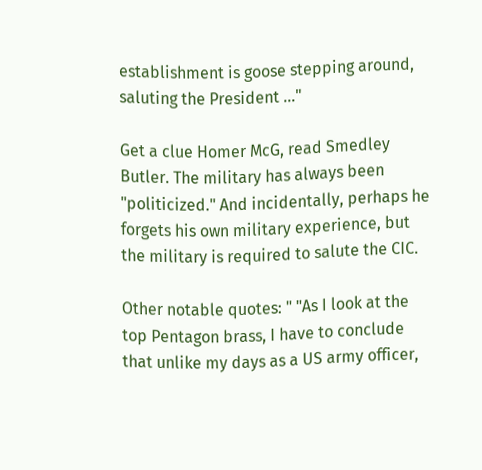establishment is goose stepping around, saluting the President …"

Get a clue Homer McG, read Smedley Butler. The military has always been "politicized." And incidentally, perhaps he forgets his own military experience, but the military is required to salute the CIC.

Other notable quotes: " "As I look at the top Pentagon brass, I have to conclude that unlike my days as a US army officer,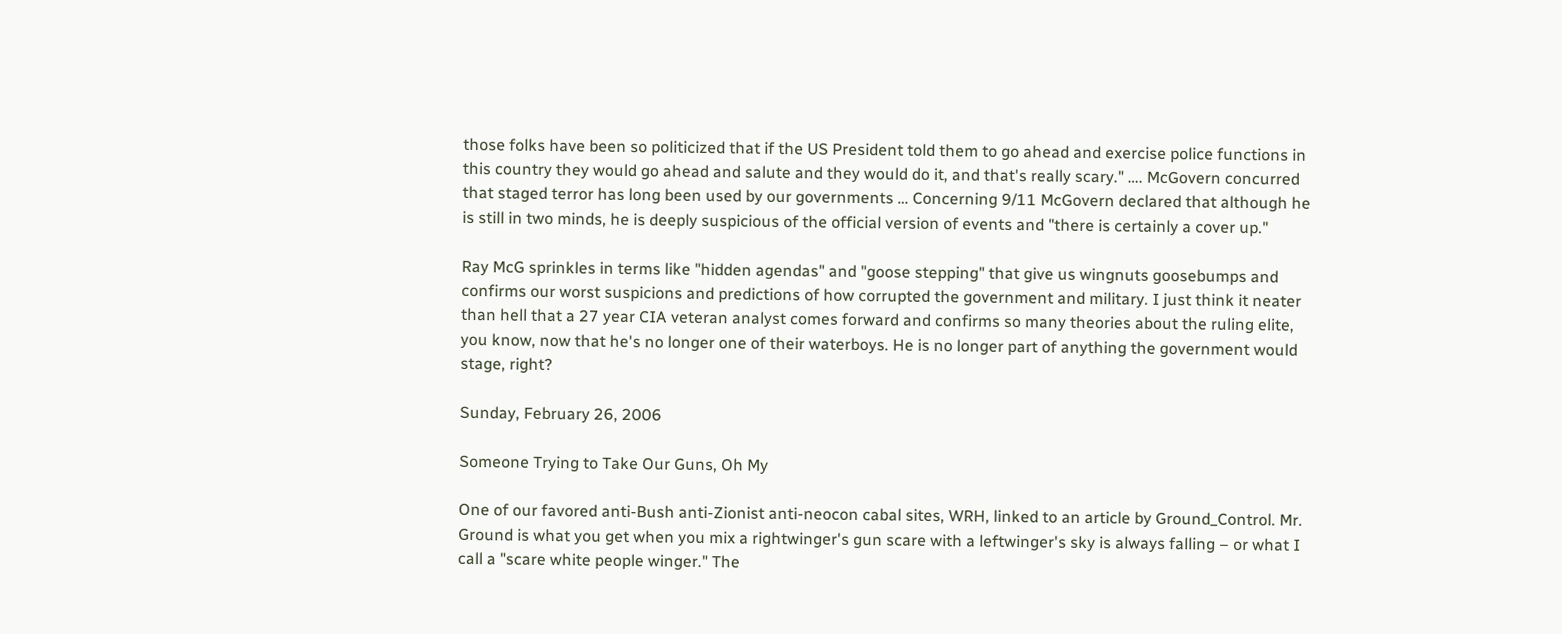those folks have been so politicized that if the US President told them to go ahead and exercise police functions in this country they would go ahead and salute and they would do it, and that's really scary." …. McGovern concurred that staged terror has long been used by our governments … Concerning 9/11 McGovern declared that although he is still in two minds, he is deeply suspicious of the official version of events and "there is certainly a cover up."

Ray McG sprinkles in terms like "hidden agendas" and "goose stepping" that give us wingnuts goosebumps and confirms our worst suspicions and predictions of how corrupted the government and military. I just think it neater than hell that a 27 year CIA veteran analyst comes forward and confirms so many theories about the ruling elite, you know, now that he's no longer one of their waterboys. He is no longer part of anything the government would stage, right?

Sunday, February 26, 2006

Someone Trying to Take Our Guns, Oh My

One of our favored anti-Bush anti-Zionist anti-neocon cabal sites, WRH, linked to an article by Ground_Control. Mr. Ground is what you get when you mix a rightwinger's gun scare with a leftwinger's sky is always falling – or what I call a "scare white people winger." The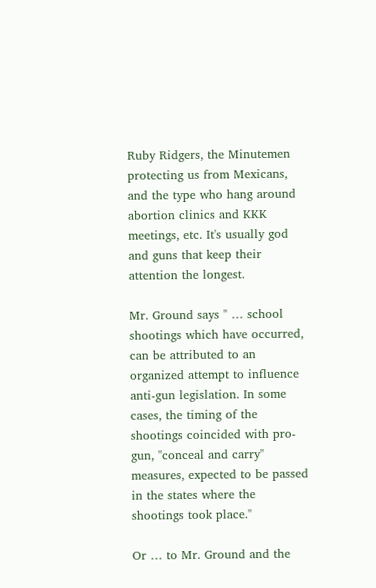Ruby Ridgers, the Minutemen protecting us from Mexicans, and the type who hang around abortion clinics and KKK meetings, etc. It's usually god and guns that keep their attention the longest.

Mr. Ground says " … school shootings which have occurred, can be attributed to an organized attempt to influence anti-gun legislation. In some cases, the timing of the shootings coincided with pro-gun, "conceal and carry" measures, expected to be passed in the states where the shootings took place."

Or … to Mr. Ground and the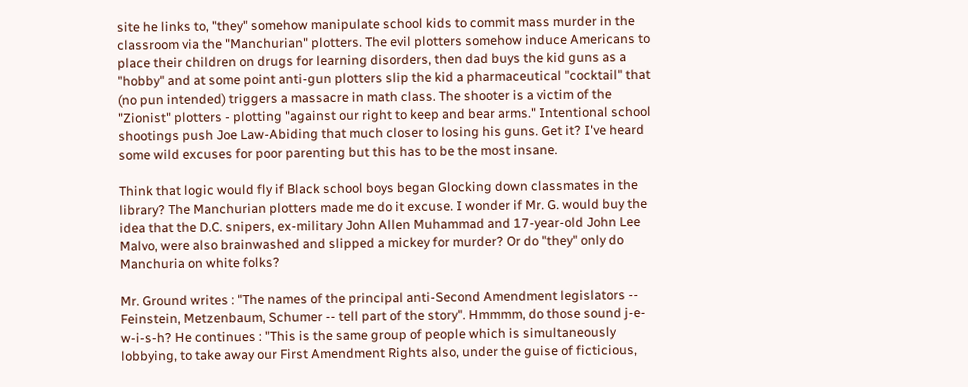site he links to, "they" somehow manipulate school kids to commit mass murder in the classroom via the "Manchurian" plotters. The evil plotters somehow induce Americans to place their children on drugs for learning disorders, then dad buys the kid guns as a "hobby" and at some point anti-gun plotters slip the kid a pharmaceutical "cocktail" that (no pun intended) triggers a massacre in math class. The shooter is a victim of the "Zionist" plotters - plotting "against our right to keep and bear arms." Intentional school shootings push Joe Law-Abiding that much closer to losing his guns. Get it? I've heard some wild excuses for poor parenting but this has to be the most insane.

Think that logic would fly if Black school boys began Glocking down classmates in the library? The Manchurian plotters made me do it excuse. I wonder if Mr. G. would buy the idea that the D.C. snipers, ex-military John Allen Muhammad and 17-year-old John Lee Malvo, were also brainwashed and slipped a mickey for murder? Or do "they" only do Manchuria on white folks?

Mr. Ground writes : "The names of the principal anti-Second Amendment legislators -- Feinstein, Metzenbaum, Schumer -- tell part of the story". Hmmmm, do those sound j-e-w-i-s-h? He continues : "This is the same group of people which is simultaneously lobbying, to take away our First Amendment Rights also, under the guise of ficticious,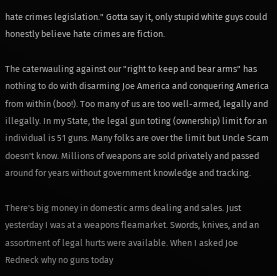hate crimes legislation." Gotta say it, only stupid white guys could honestly believe hate crimes are fiction.

The caterwauling against our "right to keep and bear arms" has nothing to do with disarming Joe America and conquering America from within (boo!). Too many of us are too well-armed, legally and illegally. In my State, the legal gun toting (ownership) limit for an individual is 51 guns. Many folks are over the limit but Uncle Scam doesn't know. Millions of weapons are sold privately and passed around for years without government knowledge and tracking.

There's big money in domestic arms dealing and sales. Just yesterday I was at a weapons fleamarket. Swords, knives, and an assortment of legal hurts were available. When I asked Joe Redneck why no guns today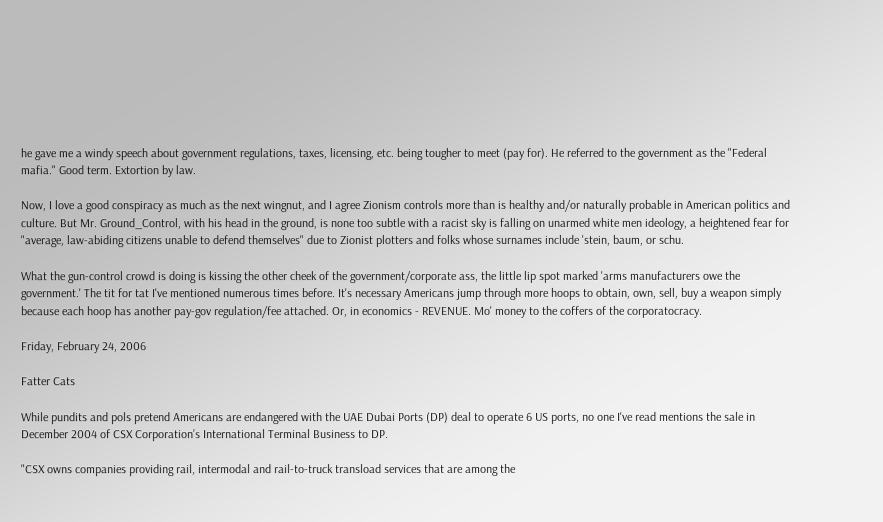he gave me a windy speech about government regulations, taxes, licensing, etc. being tougher to meet (pay for). He referred to the government as the "Federal mafia." Good term. Extortion by law.

Now, I love a good conspiracy as much as the next wingnut, and I agree Zionism controls more than is healthy and/or naturally probable in American politics and culture. But Mr. Ground_Control, with his head in the ground, is none too subtle with a racist sky is falling on unarmed white men ideology, a heightened fear for "average, law-abiding citizens unable to defend themselves" due to Zionist plotters and folks whose surnames include 'stein, baum, or schu.

What the gun-control crowd is doing is kissing the other cheek of the government/corporate ass, the little lip spot marked 'arms manufacturers owe the government.' The tit for tat I've mentioned numerous times before. It's necessary Americans jump through more hoops to obtain, own, sell, buy a weapon simply because each hoop has another pay-gov regulation/fee attached. Or, in economics - REVENUE. Mo' money to the coffers of the corporatocracy.

Friday, February 24, 2006

Fatter Cats

While pundits and pols pretend Americans are endangered with the UAE Dubai Ports (DP) deal to operate 6 US ports, no one I've read mentions the sale in December 2004 of CSX Corporation’s International Terminal Business to DP.

"CSX owns companies providing rail, intermodal and rail-to-truck transload services that are among the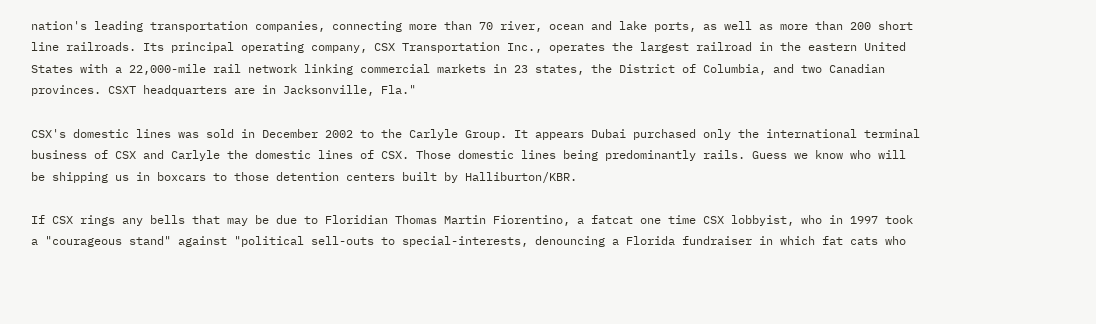nation's leading transportation companies, connecting more than 70 river, ocean and lake ports, as well as more than 200 short line railroads. Its principal operating company, CSX Transportation Inc., operates the largest railroad in the eastern United States with a 22,000-mile rail network linking commercial markets in 23 states, the District of Columbia, and two Canadian provinces. CSXT headquarters are in Jacksonville, Fla."

CSX's domestic lines was sold in December 2002 to the Carlyle Group. It appears Dubai purchased only the international terminal business of CSX and Carlyle the domestic lines of CSX. Those domestic lines being predominantly rails. Guess we know who will be shipping us in boxcars to those detention centers built by Halliburton/KBR.

If CSX rings any bells that may be due to Floridian Thomas Martin Fiorentino, a fatcat one time CSX lobbyist, who in 1997 took a "courageous stand" against "political sell-outs to special-interests, denouncing a Florida fundraiser in which fat cats who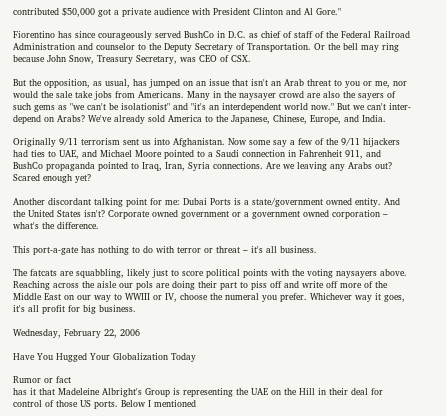contributed $50,000 got a private audience with President Clinton and Al Gore."

Fiorentino has since courageously served BushCo in D.C. as chief of staff of the Federal Railroad Administration and counselor to the Deputy Secretary of Transportation. Or the bell may ring because John Snow, Treasury Secretary, was CEO of CSX.

But the opposition, as usual, has jumped on an issue that isn't an Arab threat to you or me, nor would the sale take jobs from Americans. Many in the naysayer crowd are also the sayers of such gems as "we can't be isolationist" and "it's an interdependent world now." But we can't inter-depend on Arabs? We've already sold America to the Japanese, Chinese, Europe, and India.

Originally 9/11 terrorism sent us into Afghanistan. Now some say a few of the 9/11 hijackers had ties to UAE, and Michael Moore pointed to a Saudi connection in Fahrenheit 911, and BushCo propaganda pointed to Iraq, Iran, Syria connections. Are we leaving any Arabs out? Scared enough yet?

Another discordant talking point for me: Dubai Ports is a state/government owned entity. And the United States isn't? Corporate owned government or a government owned corporation – what's the difference.

This port-a-gate has nothing to do with terror or threat – it's all business.

The fatcats are squabbling, likely just to score political points with the voting naysayers above. Reaching across the aisle our pols are doing their part to piss off and write off more of the Middle East on our way to WWIII or IV, choose the numeral you prefer. Whichever way it goes, it's all profit for big business.

Wednesday, February 22, 2006

Have You Hugged Your Globalization Today

Rumor or fact
has it that Madeleine Albright's Group is representing the UAE on the Hill in their deal for control of those US ports. Below I mentioned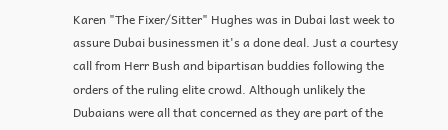Karen "The Fixer/Sitter" Hughes was in Dubai last week to assure Dubai businessmen it's a done deal. Just a courtesy call from Herr Bush and bipartisan buddies following the orders of the ruling elite crowd. Although unlikely the Dubaians were all that concerned as they are part of the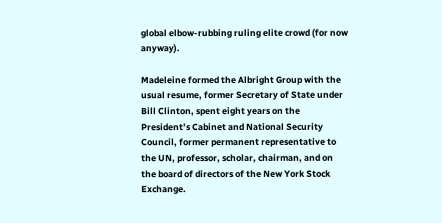global elbow-rubbing ruling elite crowd (for now anyway).

Madeleine formed the Albright Group with the usual resume, former Secretary of State under Bill Clinton, spent eight years on the President’s Cabinet and National Security Council, former permanent representative to the UN, professor, scholar, chairman, and on the board of directors of the New York Stock Exchange.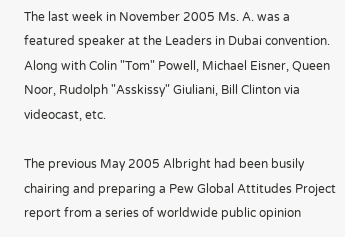The last week in November 2005 Ms. A. was a featured speaker at the Leaders in Dubai convention. Along with Colin "Tom" Powell, Michael Eisner, Queen Noor, Rudolph "Asskissy" Giuliani, Bill Clinton via videocast, etc.

The previous May 2005 Albright had been busily chairing and preparing a Pew Global Attitudes Project report from a series of worldwide public opinion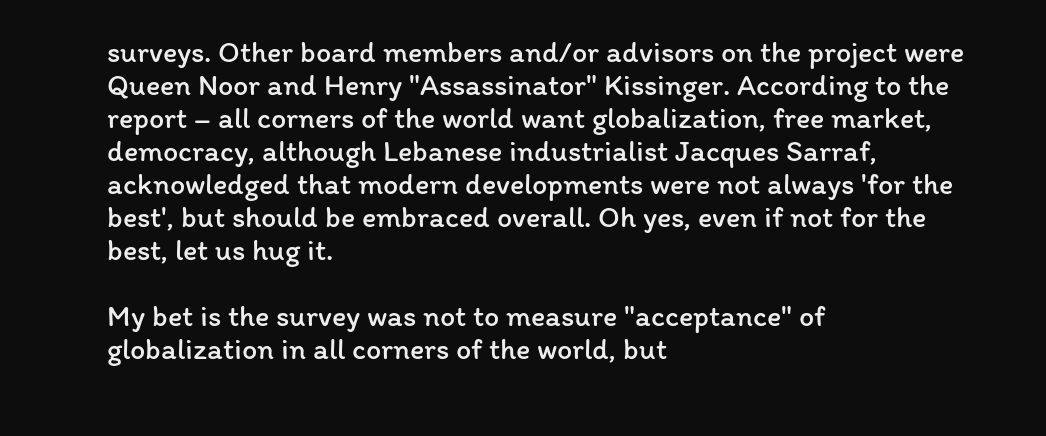surveys. Other board members and/or advisors on the project were Queen Noor and Henry "Assassinator" Kissinger. According to the report – all corners of the world want globalization, free market, democracy, although Lebanese industrialist Jacques Sarraf, acknowledged that modern developments were not always 'for the best', but should be embraced overall. Oh yes, even if not for the best, let us hug it.

My bet is the survey was not to measure "acceptance" of globalization in all corners of the world, but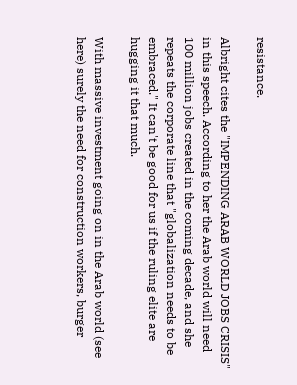resistance.

Albright cites the "IMPENDING ARAB WORLD JOBS CRISIS" in this speech. According to her the Arab world will need 100 million jobs created in the coming decade, and she repeats the corporate line that "globalization needs to be embraced." It can't be good for us if the ruling elite are hugging it that much.

With massive investment going on in the Arab world (see here) surely the need for construction workers, burger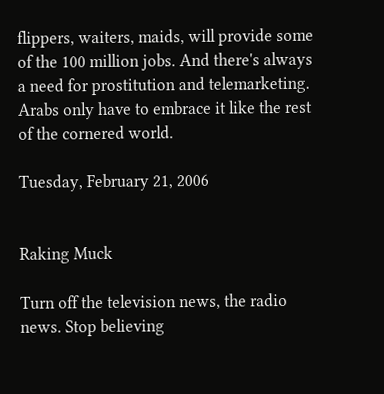flippers, waiters, maids, will provide some of the 100 million jobs. And there's always a need for prostitution and telemarketing. Arabs only have to embrace it like the rest of the cornered world.

Tuesday, February 21, 2006


Raking Muck

Turn off the television news, the radio news. Stop believing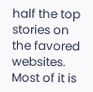half the top stories on the favored websites. Most of it is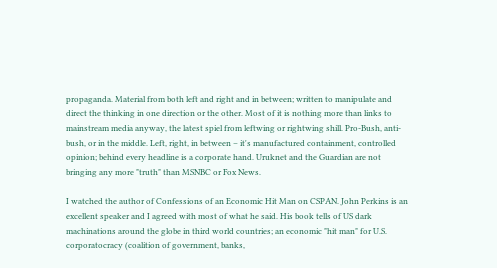propaganda. Material from both left and right and in between; written to manipulate and direct the thinking in one direction or the other. Most of it is nothing more than links to mainstream media anyway, the latest spiel from leftwing or rightwing shill. Pro-Bush, anti-bush, or in the middle. Left, right, in between – it's manufactured containment, controlled opinion; behind every headline is a corporate hand. Uruknet and the Guardian are not bringing any more "truth" than MSNBC or Fox News.

I watched the author of Confessions of an Economic Hit Man on CSPAN. John Perkins is an excellent speaker and I agreed with most of what he said. His book tells of US dark machinations around the globe in third world countries; an economic "hit man" for U.S. corporatocracy (coalition of government, banks,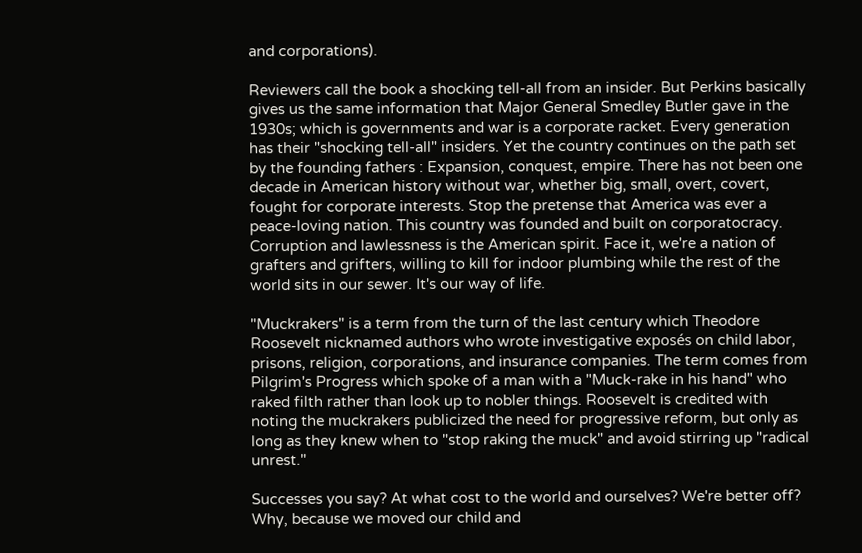and corporations).

Reviewers call the book a shocking tell-all from an insider. But Perkins basically gives us the same information that Major General Smedley Butler gave in the 1930s; which is governments and war is a corporate racket. Every generation has their "shocking tell-all" insiders. Yet the country continues on the path set by the founding fathers : Expansion, conquest, empire. There has not been one decade in American history without war, whether big, small, overt, covert, fought for corporate interests. Stop the pretense that America was ever a peace-loving nation. This country was founded and built on corporatocracy. Corruption and lawlessness is the American spirit. Face it, we're a nation of grafters and grifters, willing to kill for indoor plumbing while the rest of the world sits in our sewer. It's our way of life.

"Muckrakers" is a term from the turn of the last century which Theodore Roosevelt nicknamed authors who wrote investigative exposés on child labor, prisons, religion, corporations, and insurance companies. The term comes from Pilgrim's Progress which spoke of a man with a "Muck-rake in his hand" who raked filth rather than look up to nobler things. Roosevelt is credited with noting the muckrakers publicized the need for progressive reform, but only as long as they knew when to "stop raking the muck" and avoid stirring up "radical unrest."

Successes you say? At what cost to the world and ourselves? We're better off? Why, because we moved our child and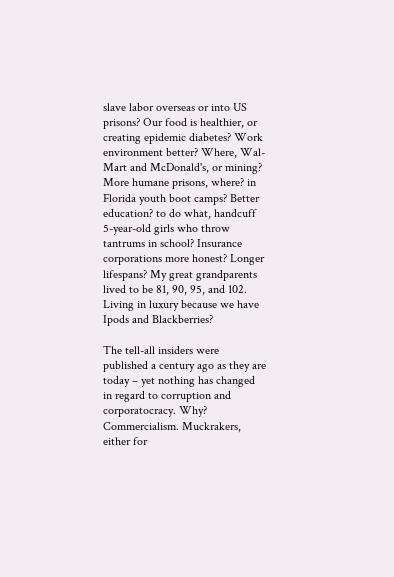slave labor overseas or into US prisons? Our food is healthier, or creating epidemic diabetes? Work environment better? Where, Wal-Mart and McDonald's, or mining? More humane prisons, where? in Florida youth boot camps? Better education? to do what, handcuff 5-year-old girls who throw tantrums in school? Insurance corporations more honest? Longer lifespans? My great grandparents lived to be 81, 90, 95, and 102. Living in luxury because we have Ipods and Blackberries?

The tell-all insiders were published a century ago as they are today – yet nothing has changed in regard to corruption and corporatocracy. Why? Commercialism. Muckrakers, either for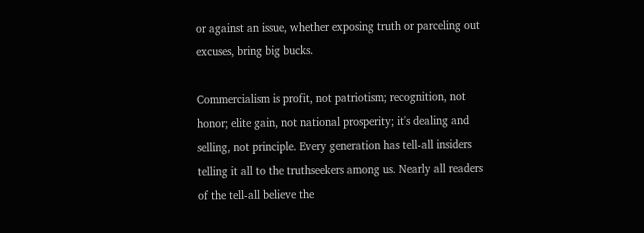or against an issue, whether exposing truth or parceling out excuses, bring big bucks.

Commercialism is profit, not patriotism; recognition, not honor; elite gain, not national prosperity; it's dealing and selling, not principle. Every generation has tell-all insiders telling it all to the truthseekers among us. Nearly all readers of the tell-all believe the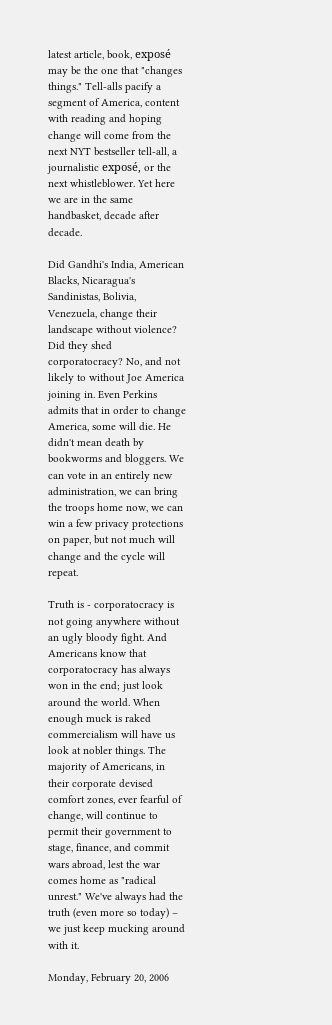latest article, book, exposé may be the one that "changes things." Tell-alls pacify a segment of America, content with reading and hoping change will come from the next NYT bestseller tell-all, a journalistic exposé, or the next whistleblower. Yet here we are in the same handbasket, decade after decade.

Did Gandhi's India, American Blacks, Nicaragua's Sandinistas, Bolivia, Venezuela, change their landscape without violence? Did they shed corporatocracy? No, and not likely to without Joe America joining in. Even Perkins admits that in order to change America, some will die. He didn't mean death by bookworms and bloggers. We can vote in an entirely new administration, we can bring the troops home now, we can win a few privacy protections on paper, but not much will change and the cycle will repeat.

Truth is - corporatocracy is not going anywhere without an ugly bloody fight. And Americans know that corporatocracy has always won in the end; just look around the world. When enough muck is raked commercialism will have us look at nobler things. The majority of Americans, in their corporate devised comfort zones, ever fearful of change, will continue to permit their government to stage, finance, and commit wars abroad, lest the war comes home as "radical unrest." We've always had the truth (even more so today) – we just keep mucking around with it.

Monday, February 20, 2006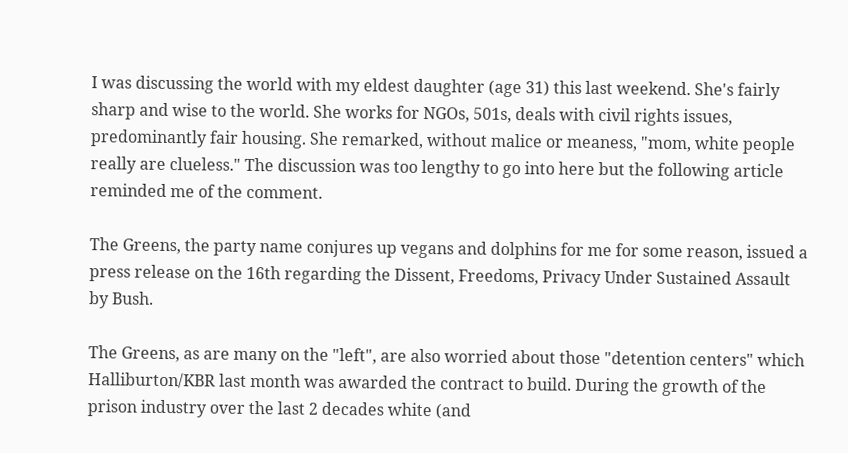I was discussing the world with my eldest daughter (age 31) this last weekend. She's fairly sharp and wise to the world. She works for NGOs, 501s, deals with civil rights issues, predominantly fair housing. She remarked, without malice or meaness, "mom, white people really are clueless." The discussion was too lengthy to go into here but the following article reminded me of the comment.

The Greens, the party name conjures up vegans and dolphins for me for some reason, issued a press release on the 16th regarding the Dissent, Freedoms, Privacy Under Sustained Assault by Bush.

The Greens, as are many on the "left", are also worried about those "detention centers" which Halliburton/KBR last month was awarded the contract to build. During the growth of the prison industry over the last 2 decades white (and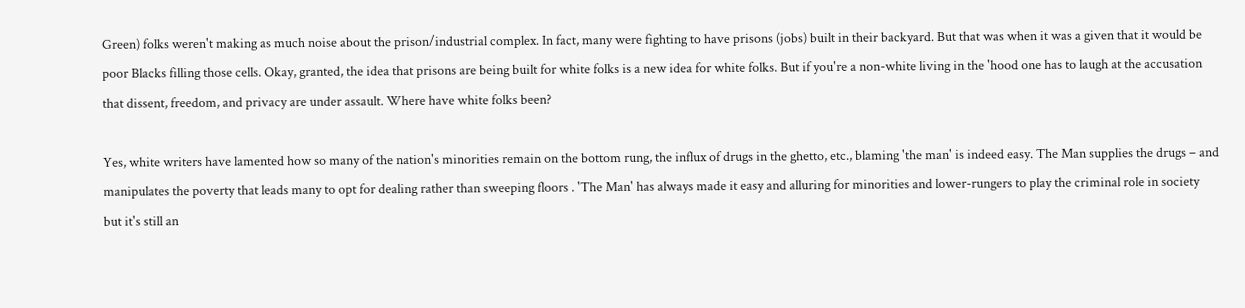Green) folks weren't making as much noise about the prison/industrial complex. In fact, many were fighting to have prisons (jobs) built in their backyard. But that was when it was a given that it would be poor Blacks filling those cells. Okay, granted, the idea that prisons are being built for white folks is a new idea for white folks. But if you're a non-white living in the 'hood one has to laugh at the accusation that dissent, freedom, and privacy are under assault. Where have white folks been?

Yes, white writers have lamented how so many of the nation's minorities remain on the bottom rung, the influx of drugs in the ghetto, etc., blaming 'the man' is indeed easy. The Man supplies the drugs – and manipulates the poverty that leads many to opt for dealing rather than sweeping floors . 'The Man' has always made it easy and alluring for minorities and lower-rungers to play the criminal role in society but it's still an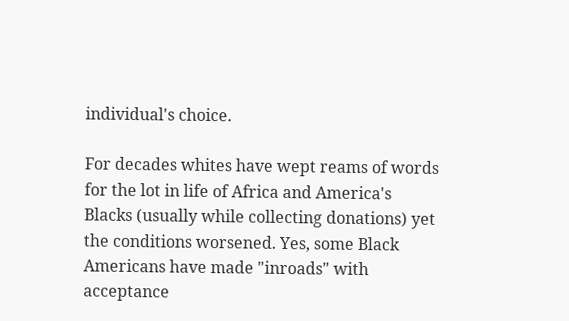individual's choice.

For decades whites have wept reams of words for the lot in life of Africa and America's Blacks (usually while collecting donations) yet the conditions worsened. Yes, some Black Americans have made "inroads" with acceptance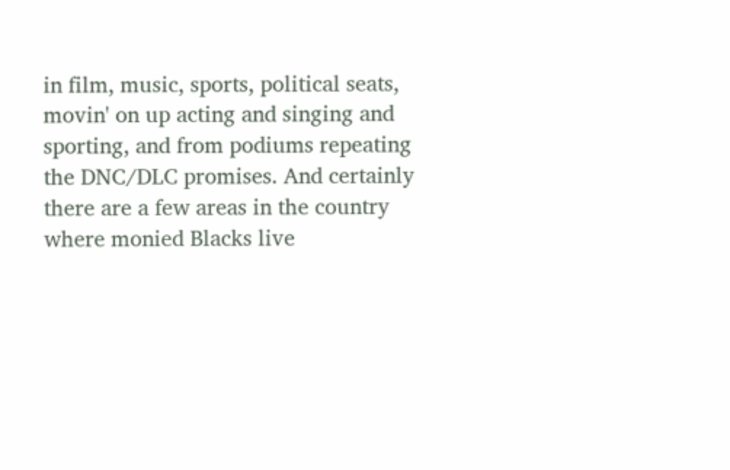in film, music, sports, political seats, movin' on up acting and singing and sporting, and from podiums repeating the DNC/DLC promises. And certainly there are a few areas in the country where monied Blacks live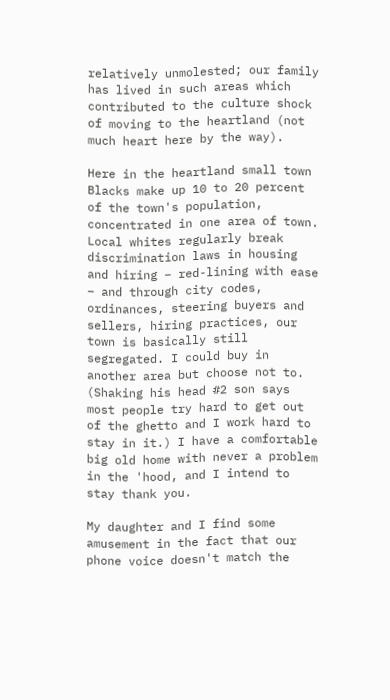relatively unmolested; our family has lived in such areas which contributed to the culture shock of moving to the heartland (not much heart here by the way).

Here in the heartland small town Blacks make up 10 to 20 percent of the town's population, concentrated in one area of town. Local whites regularly break discrimination laws in housing and hiring – red-lining with ease – and through city codes, ordinances, steering buyers and sellers, hiring practices, our town is basically still segregated. I could buy in another area but choose not to. (Shaking his head #2 son says most people try hard to get out of the ghetto and I work hard to stay in it.) I have a comfortable big old home with never a problem in the 'hood, and I intend to stay thank you.

My daughter and I find some amusement in the fact that our phone voice doesn't match the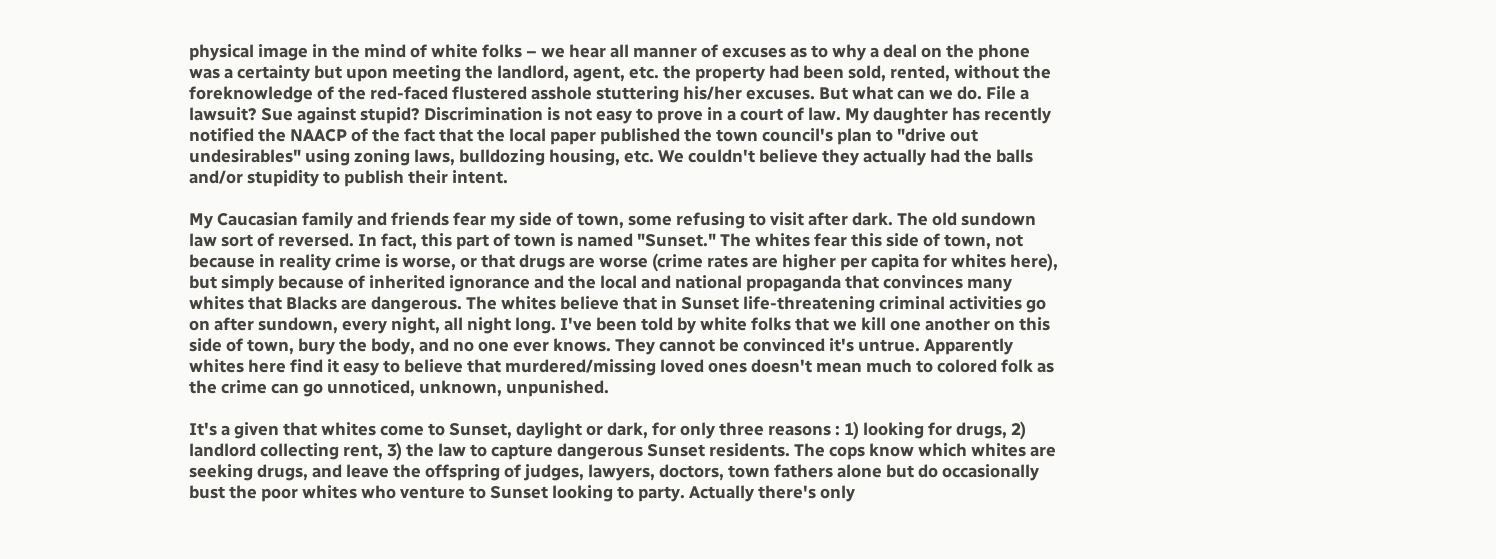physical image in the mind of white folks – we hear all manner of excuses as to why a deal on the phone was a certainty but upon meeting the landlord, agent, etc. the property had been sold, rented, without the foreknowledge of the red-faced flustered asshole stuttering his/her excuses. But what can we do. File a lawsuit? Sue against stupid? Discrimination is not easy to prove in a court of law. My daughter has recently notified the NAACP of the fact that the local paper published the town council's plan to "drive out undesirables" using zoning laws, bulldozing housing, etc. We couldn't believe they actually had the balls and/or stupidity to publish their intent.

My Caucasian family and friends fear my side of town, some refusing to visit after dark. The old sundown law sort of reversed. In fact, this part of town is named "Sunset." The whites fear this side of town, not because in reality crime is worse, or that drugs are worse (crime rates are higher per capita for whites here), but simply because of inherited ignorance and the local and national propaganda that convinces many whites that Blacks are dangerous. The whites believe that in Sunset life-threatening criminal activities go on after sundown, every night, all night long. I've been told by white folks that we kill one another on this side of town, bury the body, and no one ever knows. They cannot be convinced it's untrue. Apparently whites here find it easy to believe that murdered/missing loved ones doesn't mean much to colored folk as the crime can go unnoticed, unknown, unpunished.

It's a given that whites come to Sunset, daylight or dark, for only three reasons : 1) looking for drugs, 2) landlord collecting rent, 3) the law to capture dangerous Sunset residents. The cops know which whites are seeking drugs, and leave the offspring of judges, lawyers, doctors, town fathers alone but do occasionally bust the poor whites who venture to Sunset looking to party. Actually there's only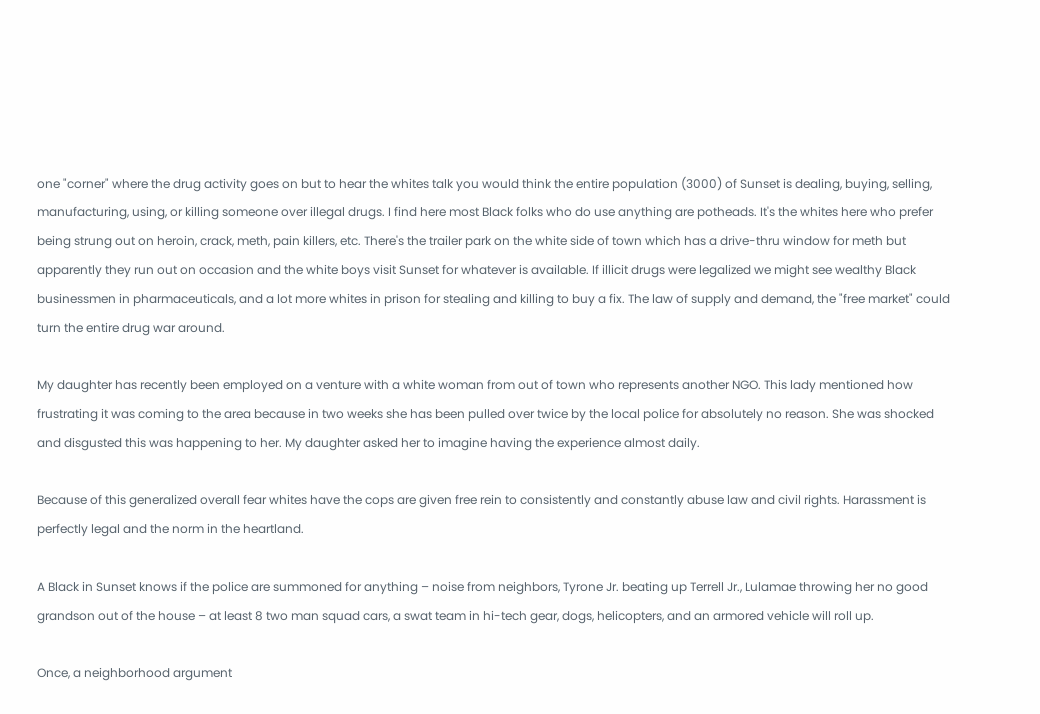one "corner" where the drug activity goes on but to hear the whites talk you would think the entire population (3000) of Sunset is dealing, buying, selling, manufacturing, using, or killing someone over illegal drugs. I find here most Black folks who do use anything are potheads. It's the whites here who prefer being strung out on heroin, crack, meth, pain killers, etc. There's the trailer park on the white side of town which has a drive-thru window for meth but apparently they run out on occasion and the white boys visit Sunset for whatever is available. If illicit drugs were legalized we might see wealthy Black businessmen in pharmaceuticals, and a lot more whites in prison for stealing and killing to buy a fix. The law of supply and demand, the "free market" could turn the entire drug war around.

My daughter has recently been employed on a venture with a white woman from out of town who represents another NGO. This lady mentioned how frustrating it was coming to the area because in two weeks she has been pulled over twice by the local police for absolutely no reason. She was shocked and disgusted this was happening to her. My daughter asked her to imagine having the experience almost daily.

Because of this generalized overall fear whites have the cops are given free rein to consistently and constantly abuse law and civil rights. Harassment is perfectly legal and the norm in the heartland.

A Black in Sunset knows if the police are summoned for anything – noise from neighbors, Tyrone Jr. beating up Terrell Jr., Lulamae throwing her no good grandson out of the house – at least 8 two man squad cars, a swat team in hi-tech gear, dogs, helicopters, and an armored vehicle will roll up.

Once, a neighborhood argument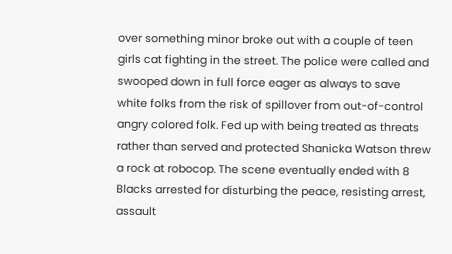over something minor broke out with a couple of teen girls cat fighting in the street. The police were called and swooped down in full force eager as always to save white folks from the risk of spillover from out-of-control angry colored folk. Fed up with being treated as threats rather than served and protected Shanicka Watson threw a rock at robocop. The scene eventually ended with 8 Blacks arrested for disturbing the peace, resisting arrest, assault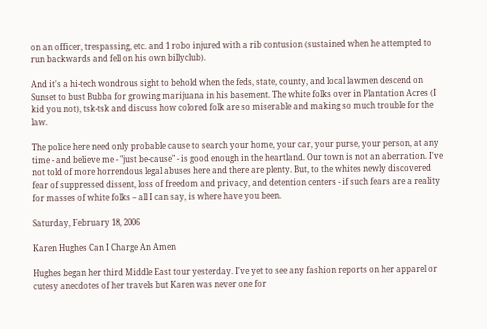on an officer, trespassing, etc. and 1 robo injured with a rib contusion (sustained when he attempted to run backwards and fell on his own billyclub).

And it's a hi-tech wondrous sight to behold when the feds, state, county, and local lawmen descend on Sunset to bust Bubba for growing marijuana in his basement. The white folks over in Plantation Acres (I kid you not), tsk-tsk and discuss how colored folk are so miserable and making so much trouble for the law.

The police here need only probable cause to search your home, your car, your purse, your person, at any time - and believe me - "just be-cause" - is good enough in the heartland. Our town is not an aberration. I've not told of more horrendous legal abuses here and there are plenty. But, to the whites newly discovered fear of suppressed dissent, loss of freedom and privacy, and detention centers - if such fears are a reality for masses of white folks – all I can say, is where have you been.

Saturday, February 18, 2006

Karen Hughes Can I Charge An Amen

Hughes began her third Middle East tour yesterday. I've yet to see any fashion reports on her apparel or cutesy anecdotes of her travels but Karen was never one for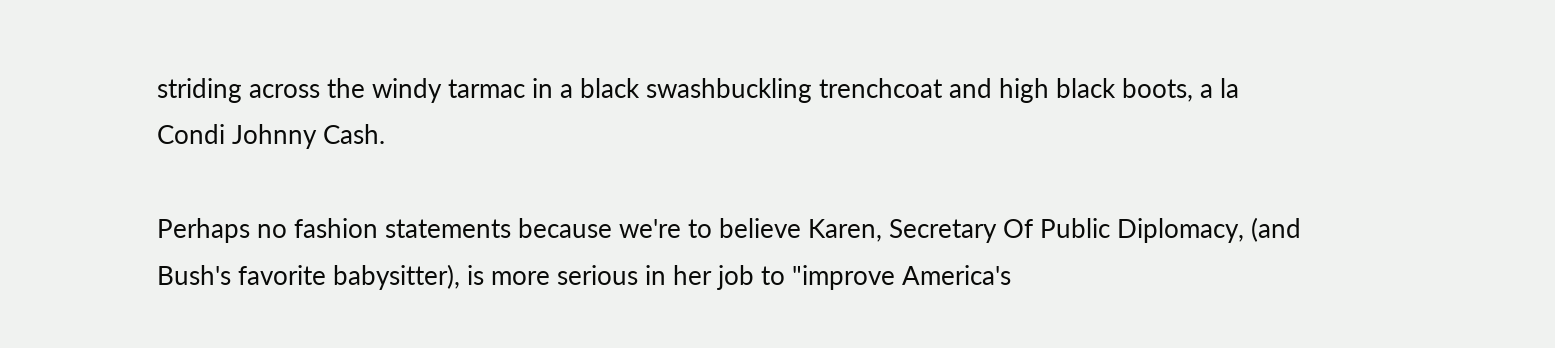striding across the windy tarmac in a black swashbuckling trenchcoat and high black boots, a la Condi Johnny Cash.

Perhaps no fashion statements because we're to believe Karen, Secretary Of Public Diplomacy, (and Bush's favorite babysitter), is more serious in her job to "improve America's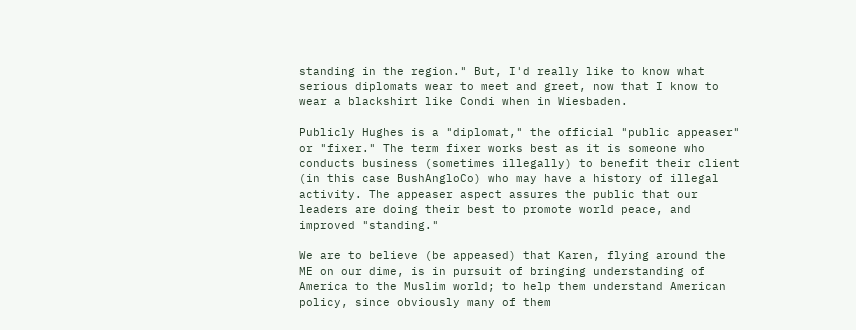standing in the region." But, I'd really like to know what serious diplomats wear to meet and greet, now that I know to wear a blackshirt like Condi when in Wiesbaden.

Publicly Hughes is a "diplomat," the official "public appeaser" or "fixer." The term fixer works best as it is someone who conducts business (sometimes illegally) to benefit their client (in this case BushAngloCo) who may have a history of illegal activity. The appeaser aspect assures the public that our leaders are doing their best to promote world peace, and improved "standing."

We are to believe (be appeased) that Karen, flying around the ME on our dime, is in pursuit of bringing understanding of America to the Muslim world; to help them understand American policy, since obviously many of them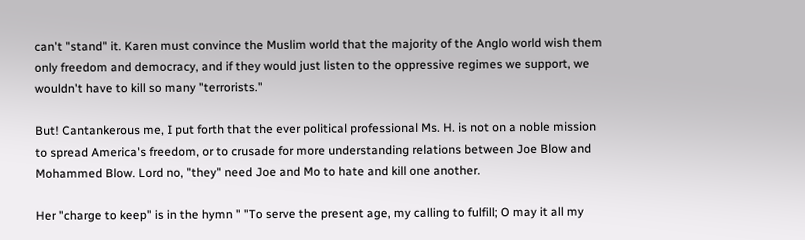can't "stand" it. Karen must convince the Muslim world that the majority of the Anglo world wish them only freedom and democracy, and if they would just listen to the oppressive regimes we support, we wouldn't have to kill so many "terrorists."

But! Cantankerous me, I put forth that the ever political professional Ms. H. is not on a noble mission to spread America's freedom, or to crusade for more understanding relations between Joe Blow and Mohammed Blow. Lord no, "they" need Joe and Mo to hate and kill one another.

Her "charge to keep" is in the hymn " "To serve the present age, my calling to fulfill; O may it all my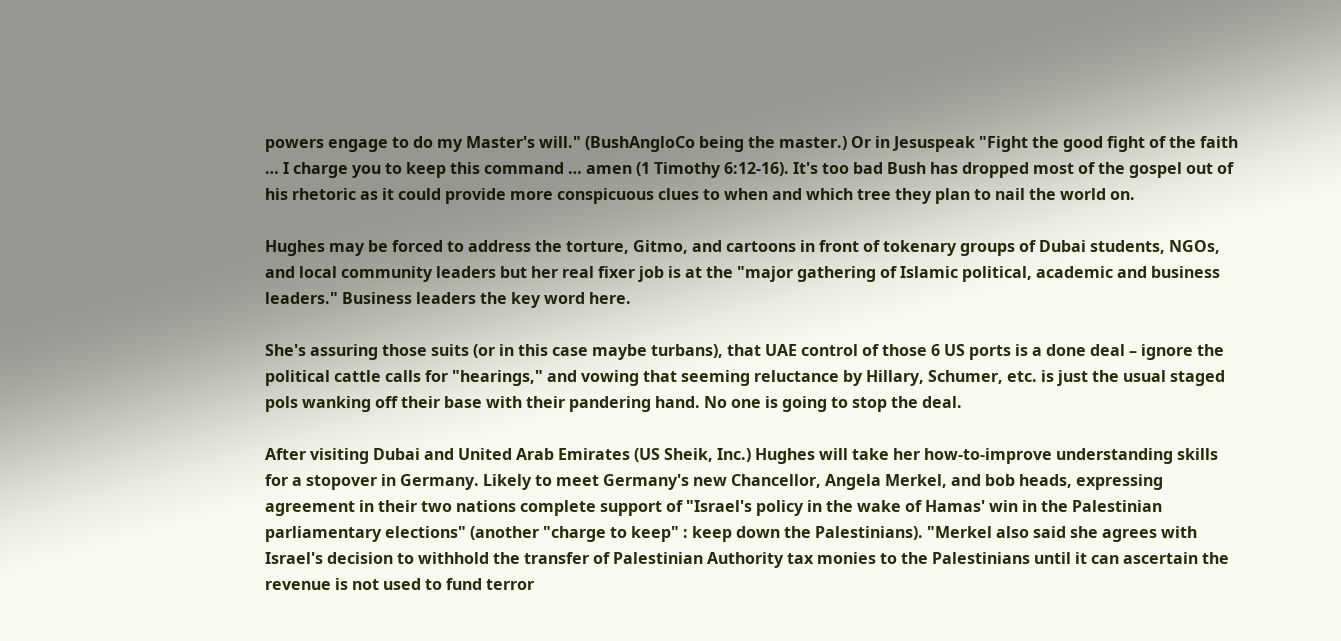powers engage to do my Master's will." (BushAngloCo being the master.) Or in Jesuspeak "Fight the good fight of the faith … I charge you to keep this command … amen (1 Timothy 6:12-16). It's too bad Bush has dropped most of the gospel out of his rhetoric as it could provide more conspicuous clues to when and which tree they plan to nail the world on.

Hughes may be forced to address the torture, Gitmo, and cartoons in front of tokenary groups of Dubai students, NGOs, and local community leaders but her real fixer job is at the "major gathering of Islamic political, academic and business leaders." Business leaders the key word here.

She's assuring those suits (or in this case maybe turbans), that UAE control of those 6 US ports is a done deal – ignore the political cattle calls for "hearings," and vowing that seeming reluctance by Hillary, Schumer, etc. is just the usual staged pols wanking off their base with their pandering hand. No one is going to stop the deal.

After visiting Dubai and United Arab Emirates (US Sheik, Inc.) Hughes will take her how-to-improve understanding skills for a stopover in Germany. Likely to meet Germany's new Chancellor, Angela Merkel, and bob heads, expressing agreement in their two nations complete support of "Israel's policy in the wake of Hamas' win in the Palestinian parliamentary elections" (another "charge to keep" : keep down the Palestinians). "Merkel also said she agrees with Israel's decision to withhold the transfer of Palestinian Authority tax monies to the Palestinians until it can ascertain the revenue is not used to fund terror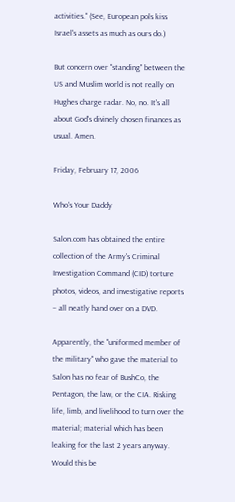activities." (See, European pols kiss Israel's assets as much as ours do.)

But concern over "standing" between the US and Muslim world is not really on Hughes charge radar. No, no. It's all about God's divinely chosen finances as usual. Amen.

Friday, February 17, 2006

Who's Your Daddy

Salon.com has obtained the entire collection of the Army's Criminal Investigation Command (CID) torture photos, videos, and investigative reports – all neatly hand over on a DVD.

Apparently, the "uniformed member of the military" who gave the material to Salon has no fear of BushCo, the Pentagon, the law, or the CIA. Risking life, limb, and livelihood to turn over the material; material which has been leaking for the last 2 years anyway. Would this be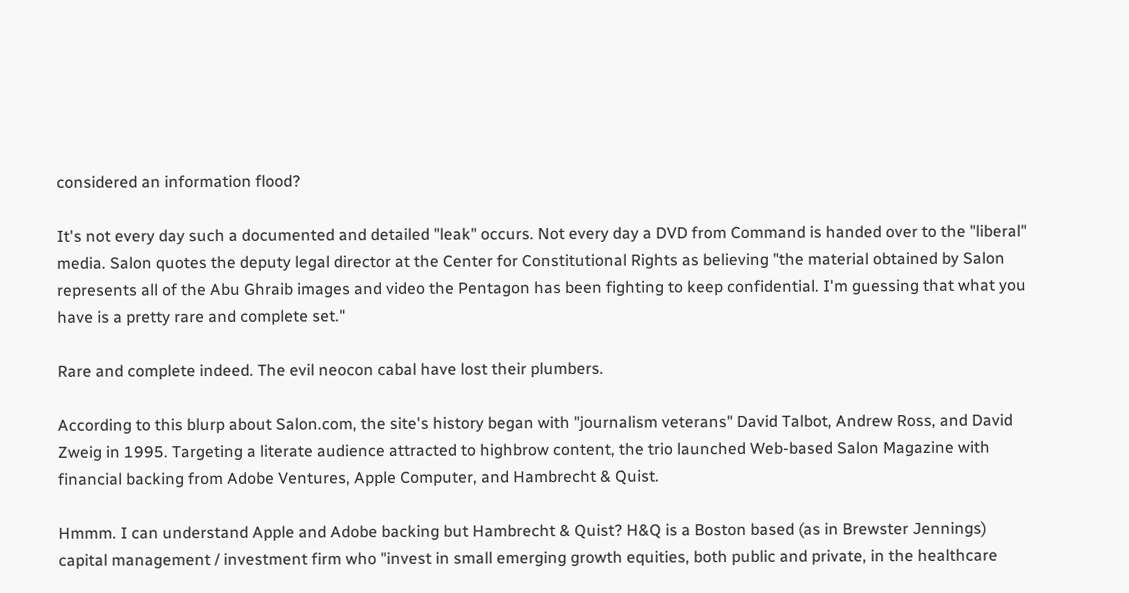considered an information flood?

It's not every day such a documented and detailed "leak" occurs. Not every day a DVD from Command is handed over to the "liberal" media. Salon quotes the deputy legal director at the Center for Constitutional Rights as believing "the material obtained by Salon represents all of the Abu Ghraib images and video the Pentagon has been fighting to keep confidential. I'm guessing that what you have is a pretty rare and complete set."

Rare and complete indeed. The evil neocon cabal have lost their plumbers.

According to this blurp about Salon.com, the site's history began with "journalism veterans" David Talbot, Andrew Ross, and David Zweig in 1995. Targeting a literate audience attracted to highbrow content, the trio launched Web-based Salon Magazine with financial backing from Adobe Ventures, Apple Computer, and Hambrecht & Quist.

Hmmm. I can understand Apple and Adobe backing but Hambrecht & Quist? H&Q is a Boston based (as in Brewster Jennings) capital management / investment firm who "invest in small emerging growth equities, both public and private, in the healthcare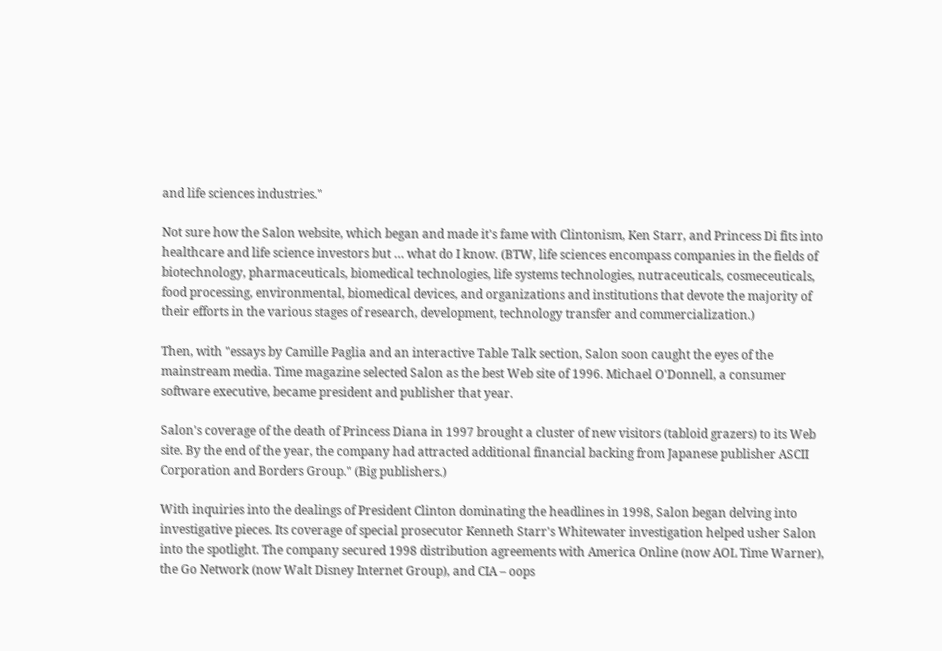and life sciences industries."

Not sure how the Salon website, which began and made it's fame with Clintonism, Ken Starr, and Princess Di fits into healthcare and life science investors but … what do I know. (BTW, life sciences encompass companies in the fields of biotechnology, pharmaceuticals, biomedical technologies, life systems technologies, nutraceuticals, cosmeceuticals, food processing, environmental, biomedical devices, and organizations and institutions that devote the majority of their efforts in the various stages of research, development, technology transfer and commercialization.)

Then, with "essays by Camille Paglia and an interactive Table Talk section, Salon soon caught the eyes of the mainstream media. Time magazine selected Salon as the best Web site of 1996. Michael O'Donnell, a consumer software executive, became president and publisher that year.

Salon's coverage of the death of Princess Diana in 1997 brought a cluster of new visitors (tabloid grazers) to its Web site. By the end of the year, the company had attracted additional financial backing from Japanese publisher ASCII Corporation and Borders Group." (Big publishers.)

With inquiries into the dealings of President Clinton dominating the headlines in 1998, Salon began delving into investigative pieces. Its coverage of special prosecutor Kenneth Starr's Whitewater investigation helped usher Salon into the spotlight. The company secured 1998 distribution agreements with America Online (now AOL Time Warner), the Go Network (now Walt Disney Internet Group), and CIA – oops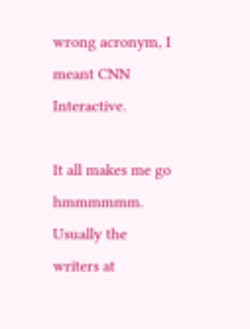wrong acronym, I meant CNN Interactive.

It all makes me go hmmmmmm. Usually the writers at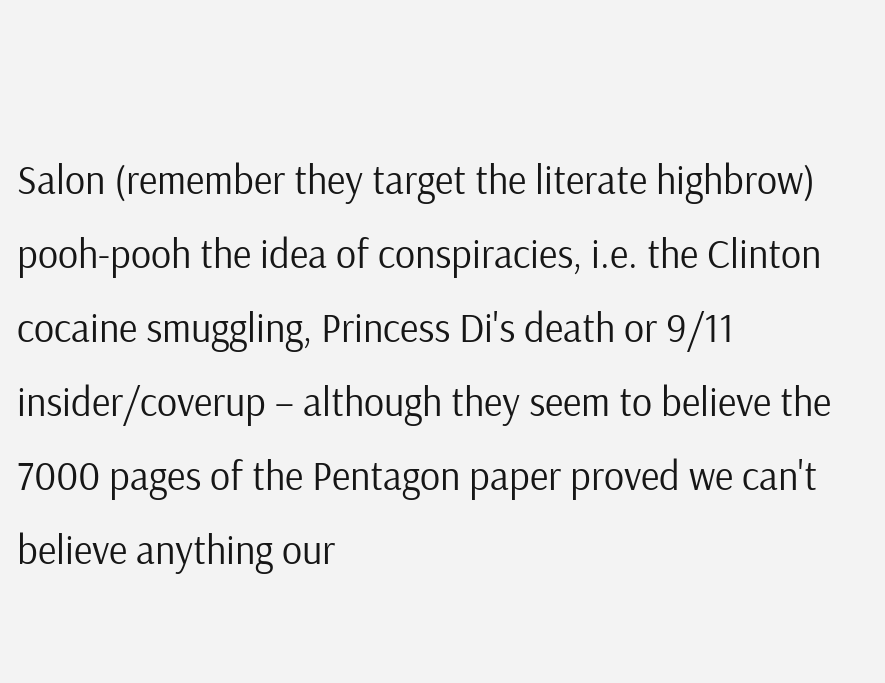Salon (remember they target the literate highbrow) pooh-pooh the idea of conspiracies, i.e. the Clinton cocaine smuggling, Princess Di's death or 9/11 insider/coverup – although they seem to believe the 7000 pages of the Pentagon paper proved we can't believe anything our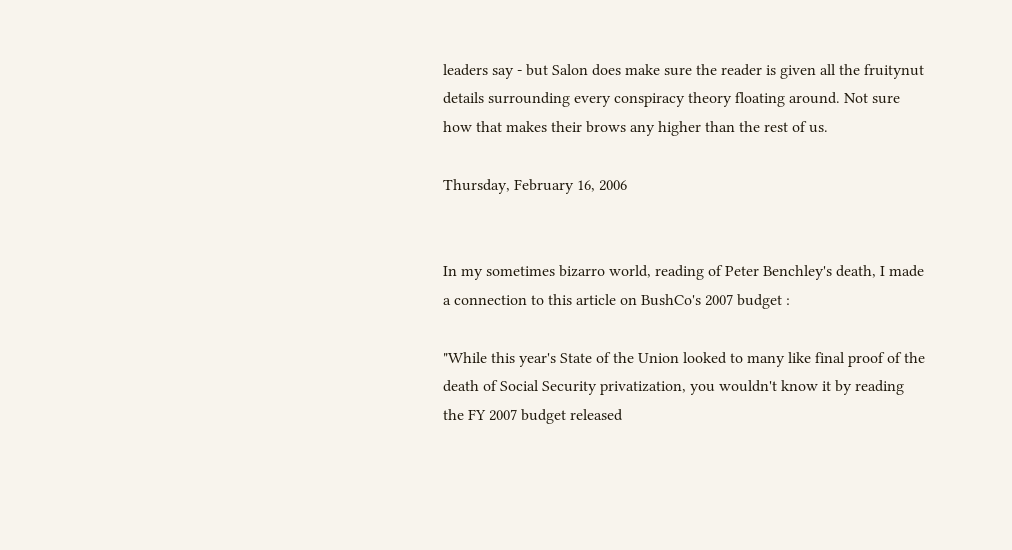leaders say - but Salon does make sure the reader is given all the fruitynut details surrounding every conspiracy theory floating around. Not sure how that makes their brows any higher than the rest of us.

Thursday, February 16, 2006


In my sometimes bizarro world, reading of Peter Benchley's death, I made a connection to this article on BushCo's 2007 budget :

"While this year's State of the Union looked to many like final proof of the death of Social Security privatization, you wouldn't know it by reading the FY 2007 budget released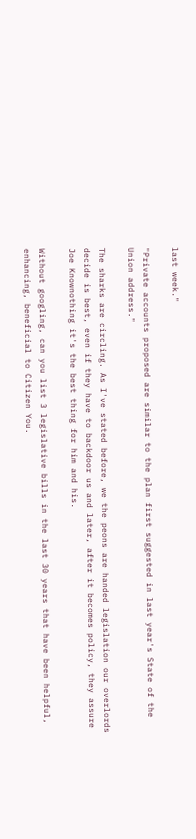last week."

"Private accounts proposed are similar to the plan first suggested in last year's State of the Union address."

The sharks are circling. As I've stated before, we the peons are handed legislation our overlords decide is best, even if they have to backdoor us and later, after it becomes policy, they assure Joe Knownothing it's the best thing for him and his.

Without googling, can you list 3 legislative bills in the last 30 years that have been helpful, enhancing, beneficial to Citizen You.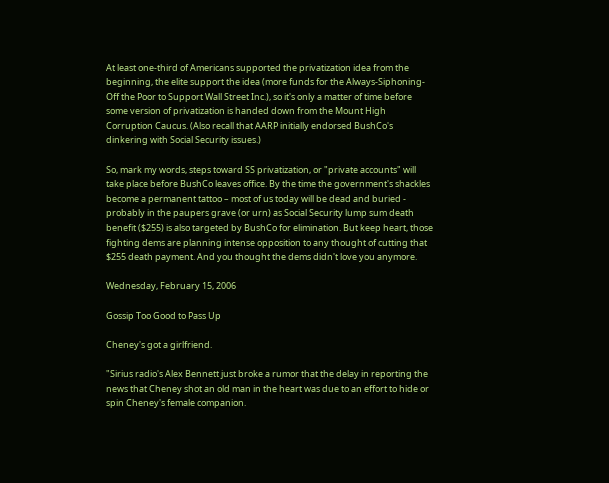At least one-third of Americans supported the privatization idea from the beginning, the elite support the idea (more funds for the Always-Siphoning-Off the Poor to Support Wall Street Inc.), so it's only a matter of time before some version of privatization is handed down from the Mount High Corruption Caucus. (Also recall that AARP initially endorsed BushCo's dinkering with Social Security issues.)

So, mark my words, steps toward SS privatization, or "private accounts" will take place before BushCo leaves office. By the time the government's shackles become a permanent tattoo – most of us today will be dead and buried - probably in the paupers grave (or urn) as Social Security lump sum death benefit ($255) is also targeted by BushCo for elimination. But keep heart, those fighting dems are planning intense opposition to any thought of cutting that $255 death payment. And you thought the dems didn't love you anymore.

Wednesday, February 15, 2006

Gossip Too Good to Pass Up

Cheney's got a girlfriend.

"Sirius radio's Alex Bennett just broke a rumor that the delay in reporting the news that Cheney shot an old man in the heart was due to an effort to hide or spin Cheney's female companion.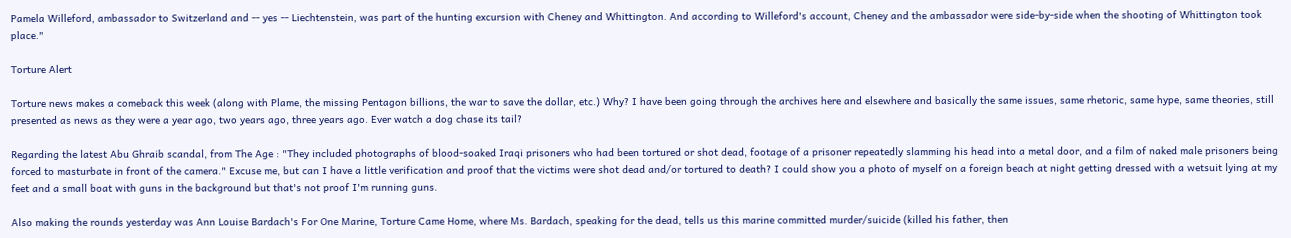Pamela Willeford, ambassador to Switzerland and -- yes -- Liechtenstein, was part of the hunting excursion with Cheney and Whittington. And according to Willeford's account, Cheney and the ambassador were side-by-side when the shooting of Whittington took place."

Torture Alert

Torture news makes a comeback this week (along with Plame, the missing Pentagon billions, the war to save the dollar, etc.) Why? I have been going through the archives here and elsewhere and basically the same issues, same rhetoric, same hype, same theories, still presented as news as they were a year ago, two years ago, three years ago. Ever watch a dog chase its tail?

Regarding the latest Abu Ghraib scandal, from The Age : "They included photographs of blood-soaked Iraqi prisoners who had been tortured or shot dead, footage of a prisoner repeatedly slamming his head into a metal door, and a film of naked male prisoners being forced to masturbate in front of the camera." Excuse me, but can I have a little verification and proof that the victims were shot dead and/or tortured to death? I could show you a photo of myself on a foreign beach at night getting dressed with a wetsuit lying at my feet and a small boat with guns in the background but that's not proof I'm running guns.

Also making the rounds yesterday was Ann Louise Bardach's For One Marine, Torture Came Home, where Ms. Bardach, speaking for the dead, tells us this marine committed murder/suicide (killed his father, then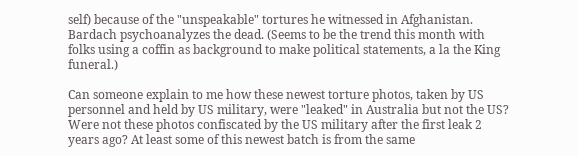self) because of the "unspeakable" tortures he witnessed in Afghanistan. Bardach psychoanalyzes the dead. (Seems to be the trend this month with folks using a coffin as background to make political statements, a la the King funeral.)

Can someone explain to me how these newest torture photos, taken by US personnel and held by US military, were "leaked" in Australia but not the US? Were not these photos confiscated by the US military after the first leak 2 years ago? At least some of this newest batch is from the same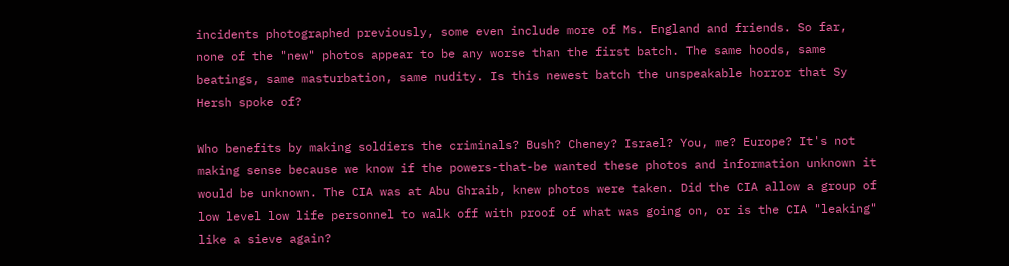incidents photographed previously, some even include more of Ms. England and friends. So far, none of the "new" photos appear to be any worse than the first batch. The same hoods, same beatings, same masturbation, same nudity. Is this newest batch the unspeakable horror that Sy Hersh spoke of?

Who benefits by making soldiers the criminals? Bush? Cheney? Israel? You, me? Europe? It's not making sense because we know if the powers-that-be wanted these photos and information unknown it would be unknown. The CIA was at Abu Ghraib, knew photos were taken. Did the CIA allow a group of low level low life personnel to walk off with proof of what was going on, or is the CIA "leaking" like a sieve again?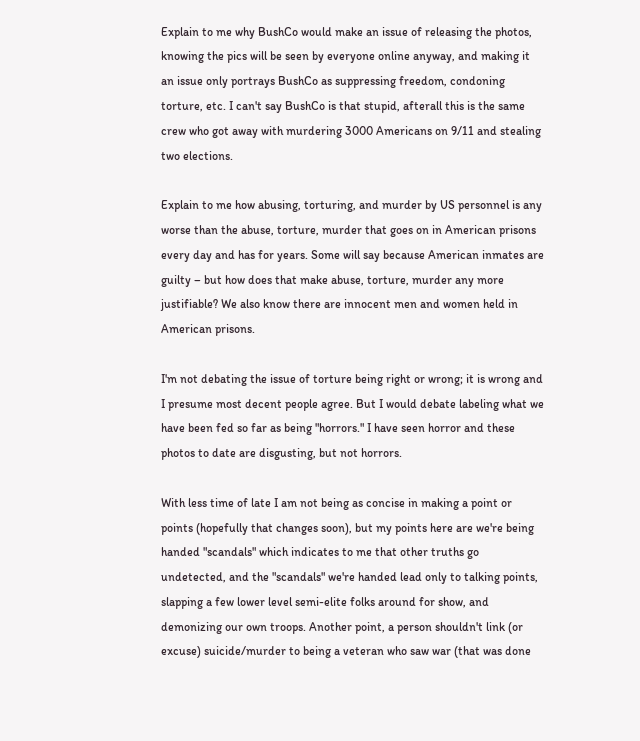Explain to me why BushCo would make an issue of releasing the photos, knowing the pics will be seen by everyone online anyway, and making it an issue only portrays BushCo as suppressing freedom, condoning torture, etc. I can't say BushCo is that stupid, afterall this is the same crew who got away with murdering 3000 Americans on 9/11 and stealing two elections.

Explain to me how abusing, torturing, and murder by US personnel is any worse than the abuse, torture, murder that goes on in American prisons every day and has for years. Some will say because American inmates are guilty – but how does that make abuse, torture, murder any more justifiable? We also know there are innocent men and women held in American prisons.

I'm not debating the issue of torture being right or wrong; it is wrong and I presume most decent people agree. But I would debate labeling what we have been fed so far as being "horrors." I have seen horror and these photos to date are disgusting, but not horrors.

With less time of late I am not being as concise in making a point or points (hopefully that changes soon), but my points here are we're being handed "scandals" which indicates to me that other truths go undetected, and the "scandals" we're handed lead only to talking points, slapping a few lower level semi-elite folks around for show, and demonizing our own troops. Another point, a person shouldn't link (or excuse) suicide/murder to being a veteran who saw war (that was done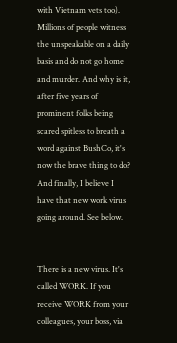with Vietnam vets too). Millions of people witness the unspeakable on a daily basis and do not go home and murder. And why is it, after five years of prominent folks being scared spitless to breath a word against BushCo, it's now the brave thing to do? And finally, I believe I have that new work virus going around. See below.


There is a new virus. It's called WORK. If you receive WORK from your colleagues, your boss, via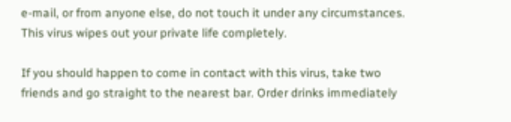e-mail, or from anyone else, do not touch it under any circumstances. This virus wipes out your private life completely.

If you should happen to come in contact with this virus, take two friends and go straight to the nearest bar. Order drinks immediately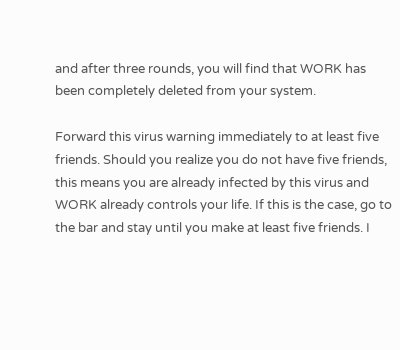and after three rounds, you will find that WORK has been completely deleted from your system.

Forward this virus warning immediately to at least five friends. Should you realize you do not have five friends, this means you are already infected by this virus and WORK already controls your life. If this is the case, go to the bar and stay until you make at least five friends. I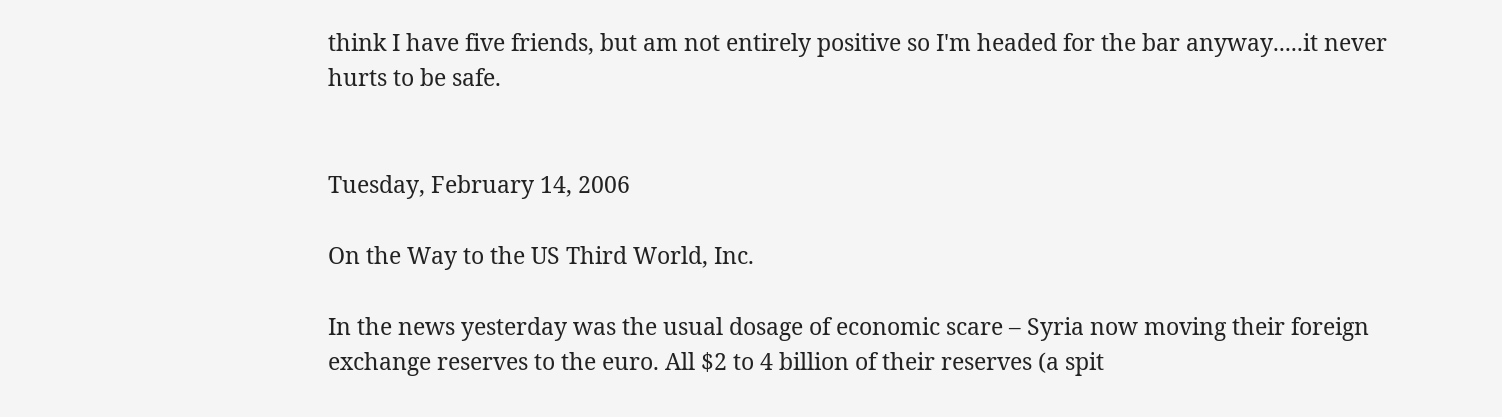think I have five friends, but am not entirely positive so I'm headed for the bar anyway.....it never hurts to be safe.


Tuesday, February 14, 2006

On the Way to the US Third World, Inc.

In the news yesterday was the usual dosage of economic scare – Syria now moving their foreign exchange reserves to the euro. All $2 to 4 billion of their reserves (a spit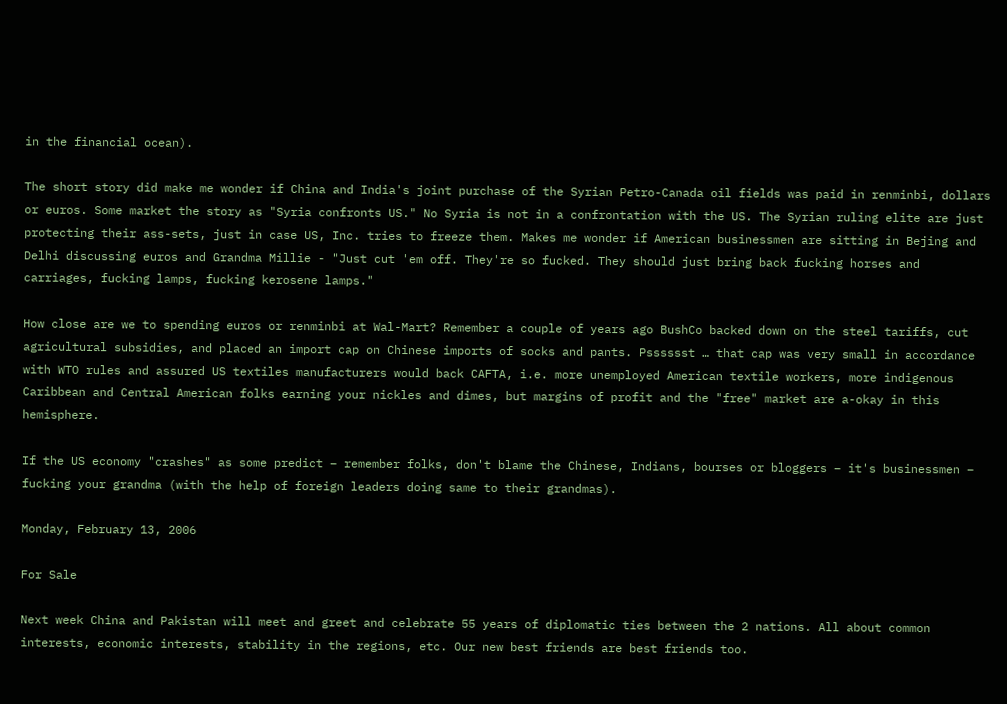in the financial ocean).

The short story did make me wonder if China and India's joint purchase of the Syrian Petro-Canada oil fields was paid in renminbi, dollars or euros. Some market the story as "Syria confronts US." No Syria is not in a confrontation with the US. The Syrian ruling elite are just protecting their ass-sets, just in case US, Inc. tries to freeze them. Makes me wonder if American businessmen are sitting in Bejing and Delhi discussing euros and Grandma Millie - "Just cut 'em off. They're so fucked. They should just bring back fucking horses and carriages, fucking lamps, fucking kerosene lamps."

How close are we to spending euros or renminbi at Wal-Mart? Remember a couple of years ago BushCo backed down on the steel tariffs, cut agricultural subsidies, and placed an import cap on Chinese imports of socks and pants. Psssssst … that cap was very small in accordance with WTO rules and assured US textiles manufacturers would back CAFTA, i.e. more unemployed American textile workers, more indigenous Caribbean and Central American folks earning your nickles and dimes, but margins of profit and the "free" market are a-okay in this hemisphere.

If the US economy "crashes" as some predict – remember folks, don't blame the Chinese, Indians, bourses or bloggers – it's businessmen – fucking your grandma (with the help of foreign leaders doing same to their grandmas).

Monday, February 13, 2006

For Sale

Next week China and Pakistan will meet and greet and celebrate 55 years of diplomatic ties between the 2 nations. All about common interests, economic interests, stability in the regions, etc. Our new best friends are best friends too.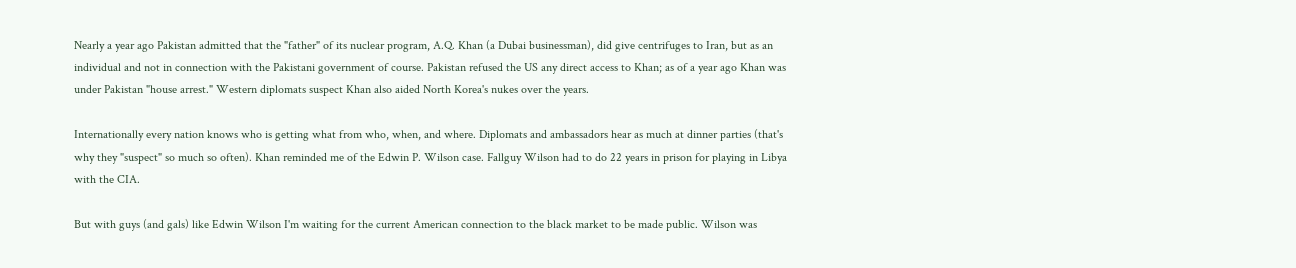Nearly a year ago Pakistan admitted that the "father" of its nuclear program, A.Q. Khan (a Dubai businessman), did give centrifuges to Iran, but as an individual and not in connection with the Pakistani government of course. Pakistan refused the US any direct access to Khan; as of a year ago Khan was under Pakistan "house arrest." Western diplomats suspect Khan also aided North Korea's nukes over the years.

Internationally every nation knows who is getting what from who, when, and where. Diplomats and ambassadors hear as much at dinner parties (that's why they "suspect" so much so often). Khan reminded me of the Edwin P. Wilson case. Fallguy Wilson had to do 22 years in prison for playing in Libya with the CIA.

But with guys (and gals) like Edwin Wilson I'm waiting for the current American connection to the black market to be made public. Wilson was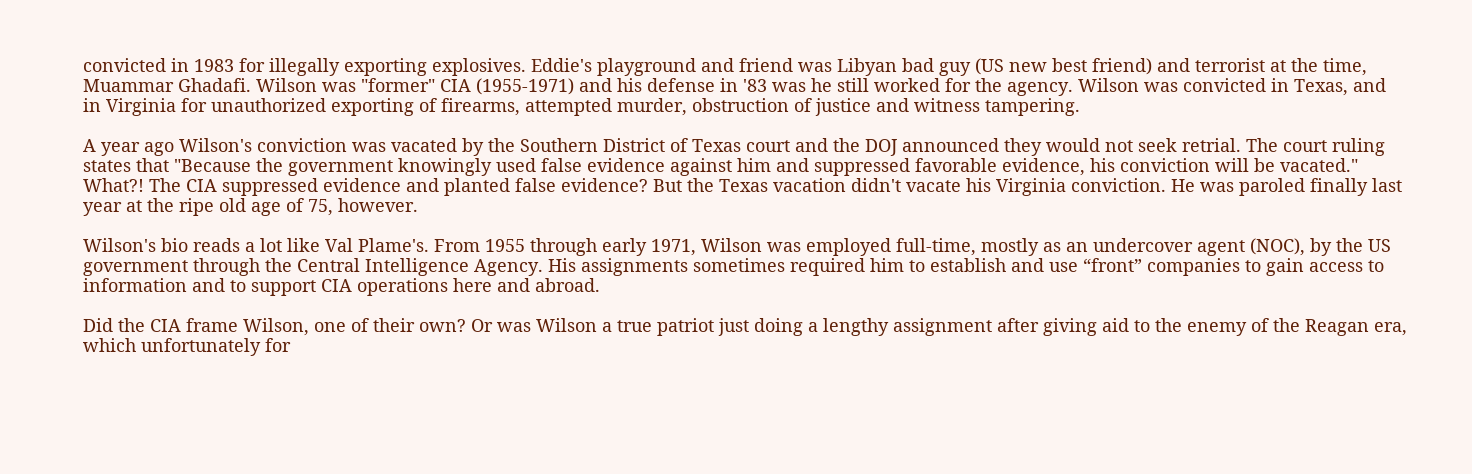convicted in 1983 for illegally exporting explosives. Eddie's playground and friend was Libyan bad guy (US new best friend) and terrorist at the time, Muammar Ghadafi. Wilson was "former" CIA (1955-1971) and his defense in '83 was he still worked for the agency. Wilson was convicted in Texas, and in Virginia for unauthorized exporting of firearms, attempted murder, obstruction of justice and witness tampering.

A year ago Wilson's conviction was vacated by the Southern District of Texas court and the DOJ announced they would not seek retrial. The court ruling states that "Because the government knowingly used false evidence against him and suppressed favorable evidence, his conviction will be vacated." What?! The CIA suppressed evidence and planted false evidence? But the Texas vacation didn't vacate his Virginia conviction. He was paroled finally last year at the ripe old age of 75, however.

Wilson's bio reads a lot like Val Plame's. From 1955 through early 1971, Wilson was employed full-time, mostly as an undercover agent (NOC), by the US government through the Central Intelligence Agency. His assignments sometimes required him to establish and use “front” companies to gain access to information and to support CIA operations here and abroad.

Did the CIA frame Wilson, one of their own? Or was Wilson a true patriot just doing a lengthy assignment after giving aid to the enemy of the Reagan era, which unfortunately for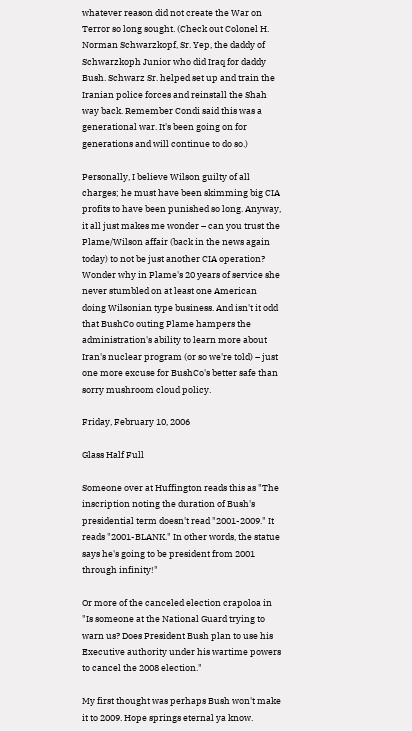whatever reason did not create the War on Terror so long sought. (Check out Colonel H. Norman Schwarzkopf, Sr. Yep, the daddy of Schwarzkoph Junior who did Iraq for daddy Bush. Schwarz Sr. helped set up and train the Iranian police forces and reinstall the Shah way back. Remember Condi said this was a generational war. It's been going on for generations and will continue to do so.)

Personally, I believe Wilson guilty of all charges; he must have been skimming big CIA profits to have been punished so long. Anyway, it all just makes me wonder – can you trust the Plame/Wilson affair (back in the news again today) to not be just another CIA operation? Wonder why in Plame's 20 years of service she never stumbled on at least one American doing Wilsonian type business. And isn't it odd that BushCo outing Plame hampers the administration's ability to learn more about Iran's nuclear program (or so we're told) – just one more excuse for BushCo's better safe than sorry mushroom cloud policy.

Friday, February 10, 2006

Glass Half Full

Someone over at Huffington reads this as "The inscription noting the duration of Bush's presidential term doesn't read "2001-2009." It reads "2001-BLANK." In other words, the statue says he's going to be president from 2001 through infinity!"

Or more of the canceled election crapoloa in "Is someone at the National Guard trying to warn us? Does President Bush plan to use his Executive authority under his wartime powers to cancel the 2008 election."

My first thought was perhaps Bush won't make it to 2009. Hope springs eternal ya know.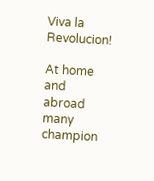Viva la Revolucion!

At home and abroad many champion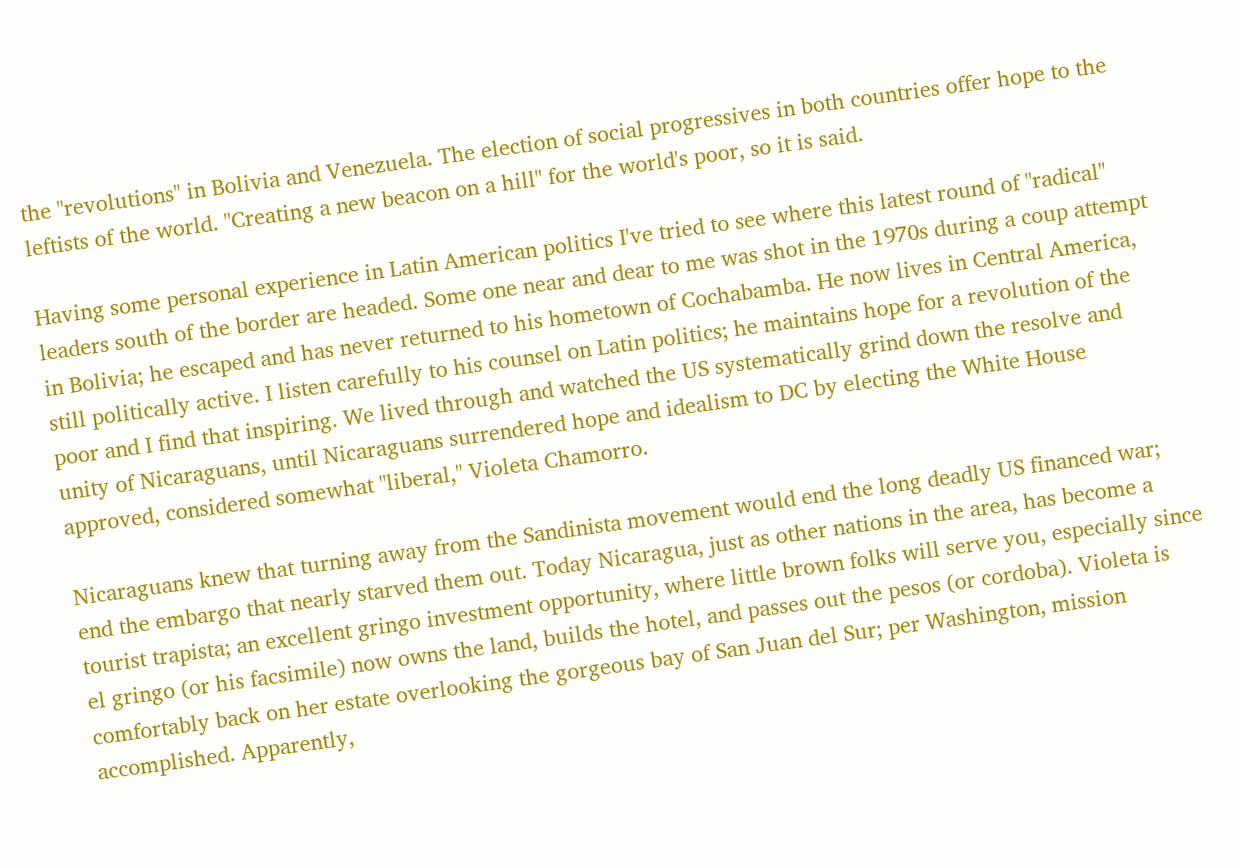the "revolutions" in Bolivia and Venezuela. The election of social progressives in both countries offer hope to the leftists of the world. "Creating a new beacon on a hill" for the world's poor, so it is said.

Having some personal experience in Latin American politics I've tried to see where this latest round of "radical" leaders south of the border are headed. Some one near and dear to me was shot in the 1970s during a coup attempt in Bolivia; he escaped and has never returned to his hometown of Cochabamba. He now lives in Central America, still politically active. I listen carefully to his counsel on Latin politics; he maintains hope for a revolution of the poor and I find that inspiring. We lived through and watched the US systematically grind down the resolve and unity of Nicaraguans, until Nicaraguans surrendered hope and idealism to DC by electing the White House approved, considered somewhat "liberal," Violeta Chamorro.

Nicaraguans knew that turning away from the Sandinista movement would end the long deadly US financed war; end the embargo that nearly starved them out. Today Nicaragua, just as other nations in the area, has become a tourist trapista; an excellent gringo investment opportunity, where little brown folks will serve you, especially since el gringo (or his facsimile) now owns the land, builds the hotel, and passes out the pesos (or cordoba). Violeta is comfortably back on her estate overlooking the gorgeous bay of San Juan del Sur; per Washington, mission accomplished. Apparently,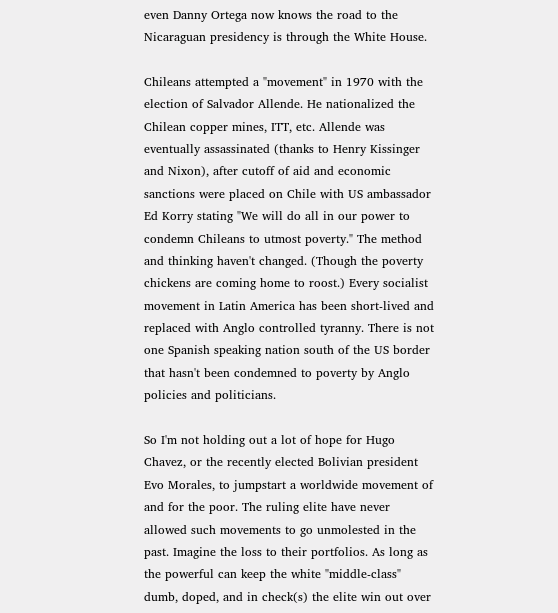even Danny Ortega now knows the road to the Nicaraguan presidency is through the White House.

Chileans attempted a "movement" in 1970 with the election of Salvador Allende. He nationalized the Chilean copper mines, ITT, etc. Allende was eventually assassinated (thanks to Henry Kissinger and Nixon), after cutoff of aid and economic sanctions were placed on Chile with US ambassador Ed Korry stating "We will do all in our power to condemn Chileans to utmost poverty." The method and thinking haven't changed. (Though the poverty chickens are coming home to roost.) Every socialist movement in Latin America has been short-lived and replaced with Anglo controlled tyranny. There is not one Spanish speaking nation south of the US border that hasn't been condemned to poverty by Anglo policies and politicians.

So I'm not holding out a lot of hope for Hugo Chavez, or the recently elected Bolivian president Evo Morales, to jumpstart a worldwide movement of and for the poor. The ruling elite have never allowed such movements to go unmolested in the past. Imagine the loss to their portfolios. As long as the powerful can keep the white "middle-class" dumb, doped, and in check(s) the elite win out over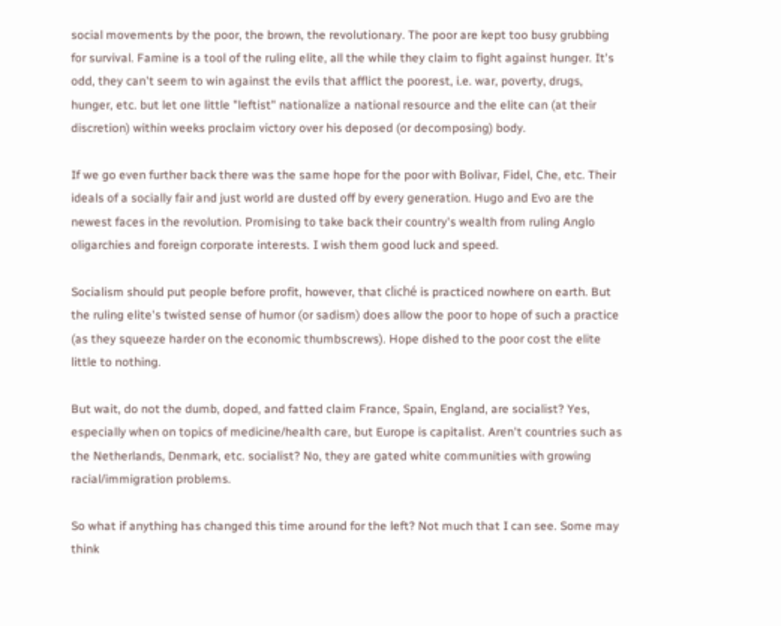social movements by the poor, the brown, the revolutionary. The poor are kept too busy grubbing for survival. Famine is a tool of the ruling elite, all the while they claim to fight against hunger. It's odd, they can't seem to win against the evils that afflict the poorest, i.e. war, poverty, drugs, hunger, etc. but let one little "leftist" nationalize a national resource and the elite can (at their discretion) within weeks proclaim victory over his deposed (or decomposing) body.

If we go even further back there was the same hope for the poor with Bolivar, Fidel, Che, etc. Their ideals of a socially fair and just world are dusted off by every generation. Hugo and Evo are the newest faces in the revolution. Promising to take back their country's wealth from ruling Anglo oligarchies and foreign corporate interests. I wish them good luck and speed.

Socialism should put people before profit, however, that cliché is practiced nowhere on earth. But the ruling elite's twisted sense of humor (or sadism) does allow the poor to hope of such a practice (as they squeeze harder on the economic thumbscrews). Hope dished to the poor cost the elite little to nothing.

But wait, do not the dumb, doped, and fatted claim France, Spain, England, are socialist? Yes, especially when on topics of medicine/health care, but Europe is capitalist. Aren't countries such as the Netherlands, Denmark, etc. socialist? No, they are gated white communities with growing racial/immigration problems.

So what if anything has changed this time around for the left? Not much that I can see. Some may think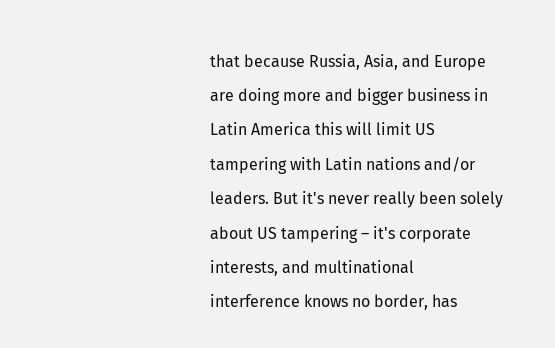that because Russia, Asia, and Europe are doing more and bigger business in Latin America this will limit US tampering with Latin nations and/or leaders. But it's never really been solely about US tampering – it's corporate interests, and multinational interference knows no border, has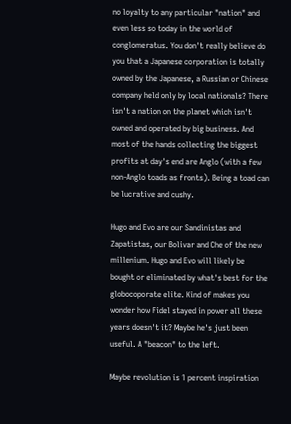no loyalty to any particular "nation" and even less so today in the world of conglomeratus. You don't really believe do you that a Japanese corporation is totally owned by the Japanese, a Russian or Chinese company held only by local nationals? There isn't a nation on the planet which isn't owned and operated by big business. And most of the hands collecting the biggest profits at day's end are Anglo (with a few non-Anglo toads as fronts). Being a toad can be lucrative and cushy.

Hugo and Evo are our Sandinistas and Zapatistas, our Bolivar and Che of the new millenium. Hugo and Evo will likely be bought or eliminated by what's best for the globocoporate elite. Kind of makes you wonder how Fidel stayed in power all these years doesn't it? Maybe he's just been useful. A "beacon" to the left.

Maybe revolution is 1 percent inspiration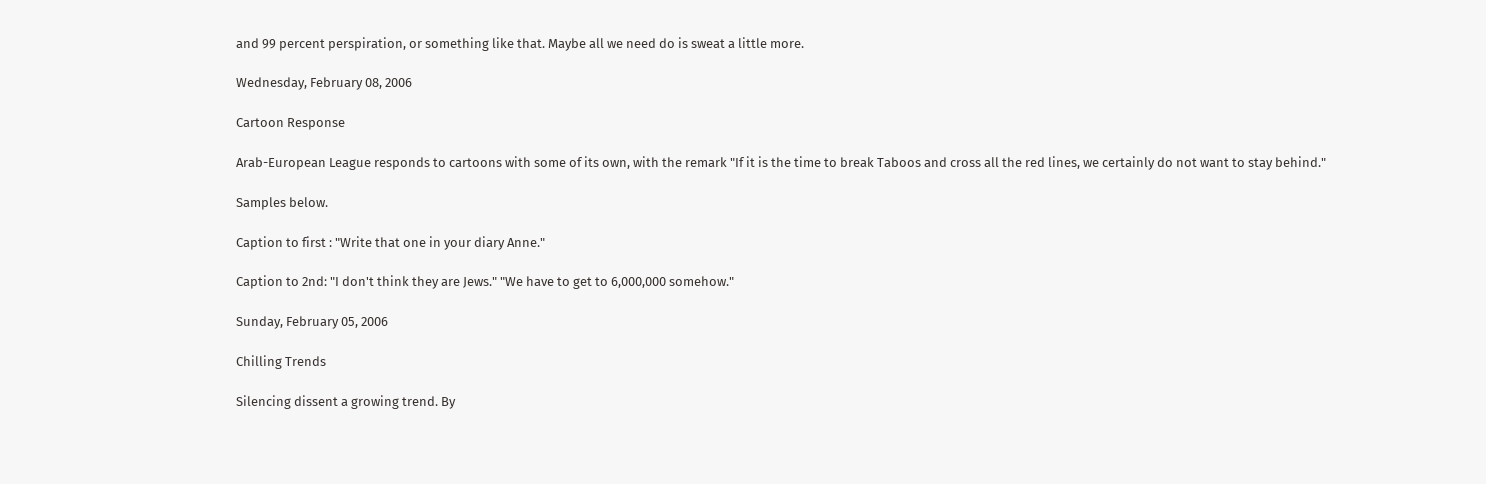and 99 percent perspiration, or something like that. Maybe all we need do is sweat a little more.

Wednesday, February 08, 2006

Cartoon Response

Arab-European League responds to cartoons with some of its own, with the remark "If it is the time to break Taboos and cross all the red lines, we certainly do not want to stay behind."

Samples below.

Caption to first : "Write that one in your diary Anne."

Caption to 2nd: "I don't think they are Jews." "We have to get to 6,000,000 somehow."

Sunday, February 05, 2006

Chilling Trends

Silencing dissent a growing trend. By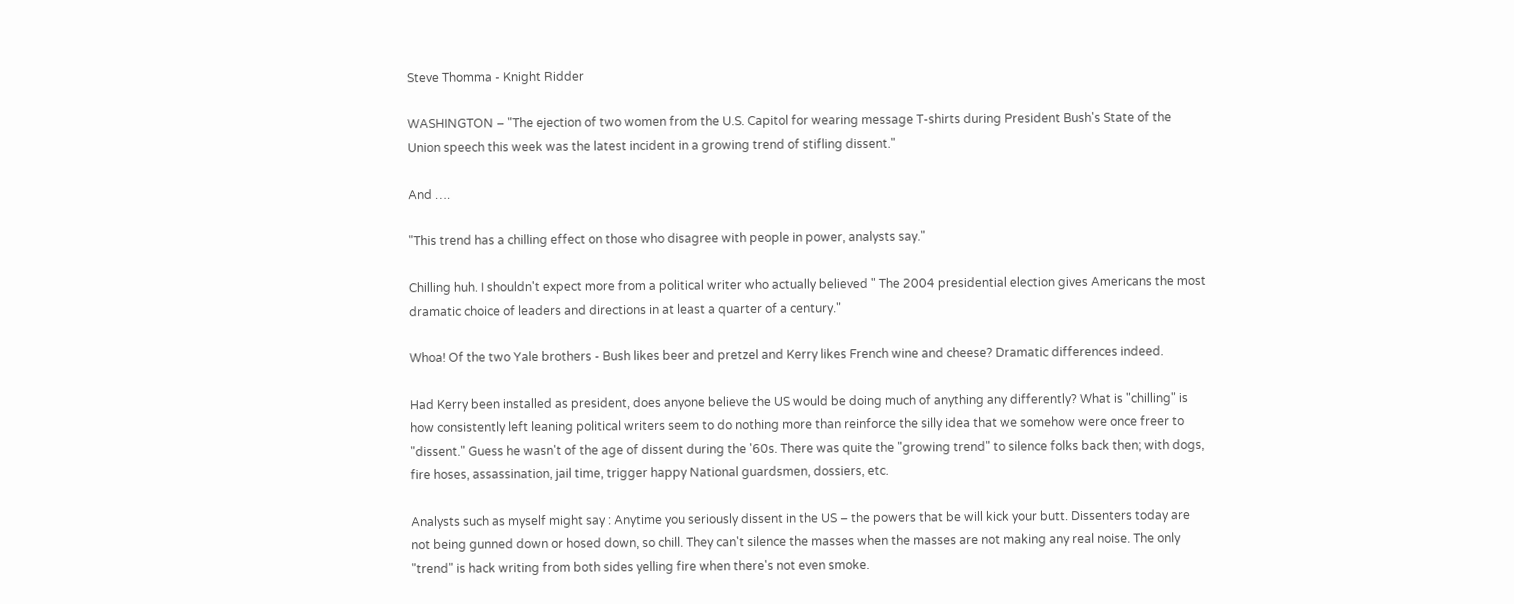Steve Thomma - Knight Ridder

WASHINGTON – "The ejection of two women from the U.S. Capitol for wearing message T-shirts during President Bush's State of the Union speech this week was the latest incident in a growing trend of stifling dissent."

And ….

"This trend has a chilling effect on those who disagree with people in power, analysts say."

Chilling huh. I shouldn't expect more from a political writer who actually believed " The 2004 presidential election gives Americans the most dramatic choice of leaders and directions in at least a quarter of a century."

Whoa! Of the two Yale brothers - Bush likes beer and pretzel and Kerry likes French wine and cheese? Dramatic differences indeed.

Had Kerry been installed as president, does anyone believe the US would be doing much of anything any differently? What is "chilling" is how consistently left leaning political writers seem to do nothing more than reinforce the silly idea that we somehow were once freer to "dissent." Guess he wasn't of the age of dissent during the '60s. There was quite the "growing trend" to silence folks back then; with dogs, fire hoses, assassination, jail time, trigger happy National guardsmen, dossiers, etc.

Analysts such as myself might say : Anytime you seriously dissent in the US – the powers that be will kick your butt. Dissenters today are not being gunned down or hosed down, so chill. They can't silence the masses when the masses are not making any real noise. The only "trend" is hack writing from both sides yelling fire when there's not even smoke.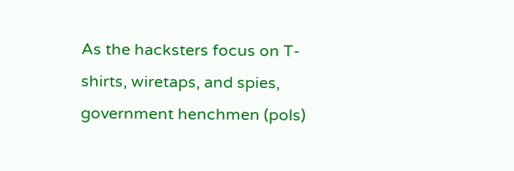As the hacksters focus on T-shirts, wiretaps, and spies, government henchmen (pols)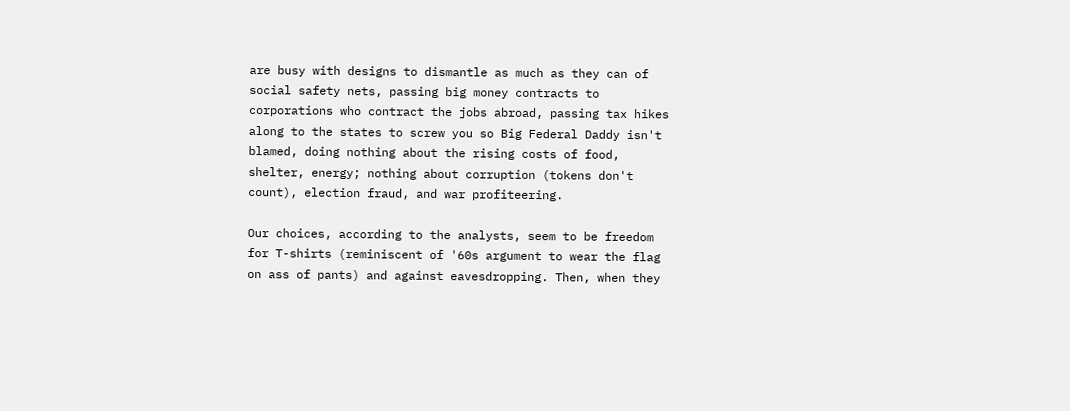are busy with designs to dismantle as much as they can of social safety nets, passing big money contracts to corporations who contract the jobs abroad, passing tax hikes along to the states to screw you so Big Federal Daddy isn't blamed, doing nothing about the rising costs of food, shelter, energy; nothing about corruption (tokens don't count), election fraud, and war profiteering.

Our choices, according to the analysts, seem to be freedom for T-shirts (reminiscent of '60s argument to wear the flag on ass of pants) and against eavesdropping. Then, when they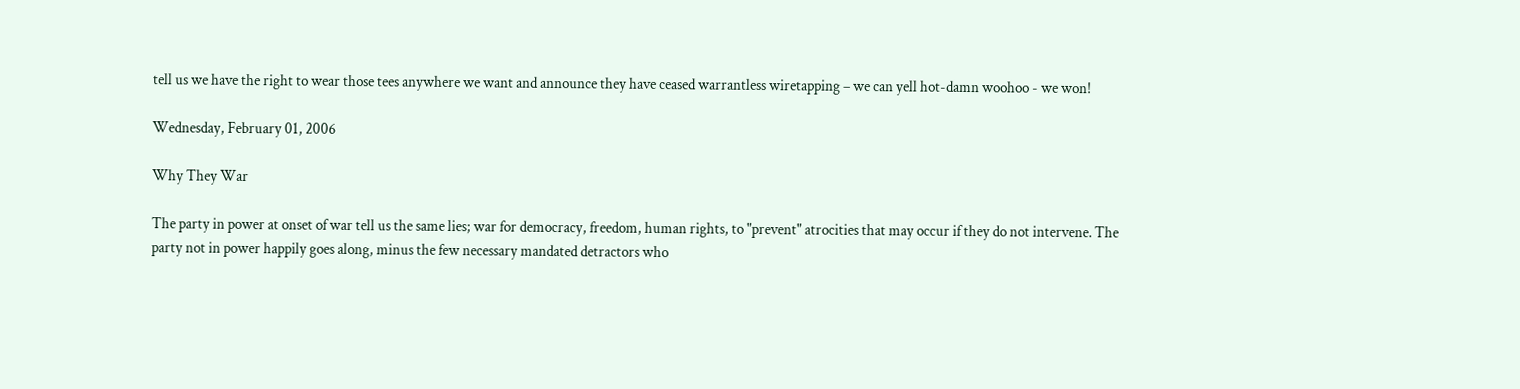tell us we have the right to wear those tees anywhere we want and announce they have ceased warrantless wiretapping – we can yell hot-damn woohoo - we won!

Wednesday, February 01, 2006

Why They War

The party in power at onset of war tell us the same lies; war for democracy, freedom, human rights, to "prevent" atrocities that may occur if they do not intervene. The party not in power happily goes along, minus the few necessary mandated detractors who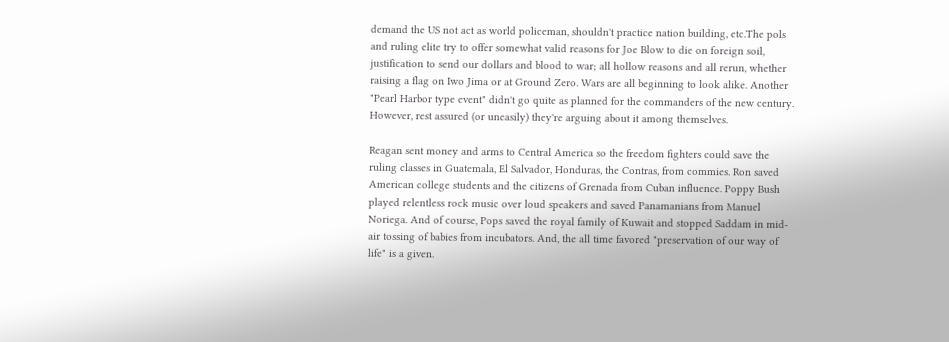demand the US not act as world policeman, shouldn't practice nation building, etc.The pols and ruling elite try to offer somewhat valid reasons for Joe Blow to die on foreign soil, justification to send our dollars and blood to war; all hollow reasons and all rerun, whether raising a flag on Iwo Jima or at Ground Zero. Wars are all beginning to look alike. Another "Pearl Harbor type event" didn't go quite as planned for the commanders of the new century. However, rest assured (or uneasily) they're arguing about it among themselves.

Reagan sent money and arms to Central America so the freedom fighters could save the ruling classes in Guatemala, El Salvador, Honduras, the Contras, from commies. Ron saved American college students and the citizens of Grenada from Cuban influence. Poppy Bush played relentless rock music over loud speakers and saved Panamanians from Manuel Noriega. And of course, Pops saved the royal family of Kuwait and stopped Saddam in mid-air tossing of babies from incubators. And, the all time favored "preservation of our way of life" is a given.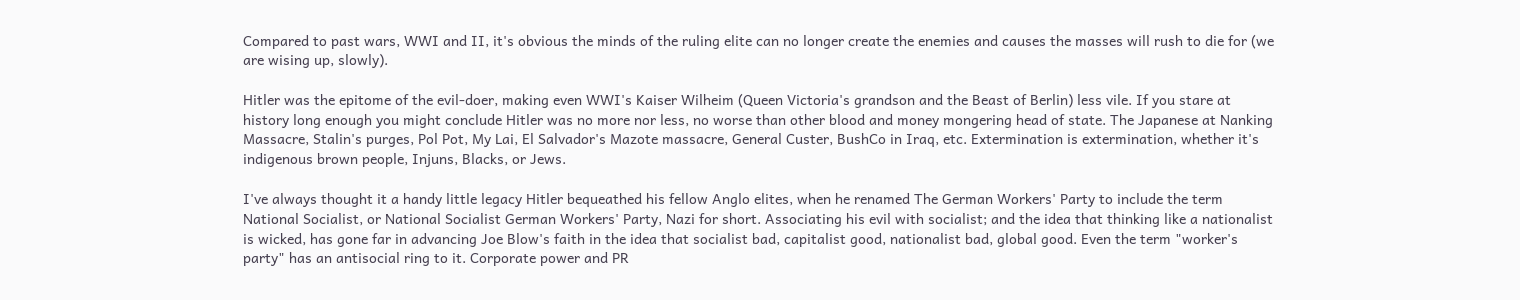Compared to past wars, WWI and II, it's obvious the minds of the ruling elite can no longer create the enemies and causes the masses will rush to die for (we are wising up, slowly).

Hitler was the epitome of the evil-doer, making even WWI's Kaiser Wilheim (Queen Victoria's grandson and the Beast of Berlin) less vile. If you stare at history long enough you might conclude Hitler was no more nor less, no worse than other blood and money mongering head of state. The Japanese at Nanking Massacre, Stalin's purges, Pol Pot, My Lai, El Salvador's Mazote massacre, General Custer, BushCo in Iraq, etc. Extermination is extermination, whether it's indigenous brown people, Injuns, Blacks, or Jews.

I've always thought it a handy little legacy Hitler bequeathed his fellow Anglo elites, when he renamed The German Workers' Party to include the term National Socialist, or National Socialist German Workers' Party, Nazi for short. Associating his evil with socialist; and the idea that thinking like a nationalist is wicked, has gone far in advancing Joe Blow's faith in the idea that socialist bad, capitalist good, nationalist bad, global good. Even the term "worker's party" has an antisocial ring to it. Corporate power and PR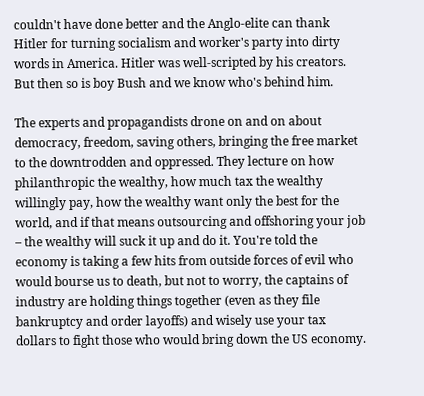couldn't have done better and the Anglo-elite can thank Hitler for turning socialism and worker's party into dirty words in America. Hitler was well-scripted by his creators. But then so is boy Bush and we know who's behind him.

The experts and propagandists drone on and on about democracy, freedom, saving others, bringing the free market to the downtrodden and oppressed. They lecture on how philanthropic the wealthy, how much tax the wealthy willingly pay, how the wealthy want only the best for the world, and if that means outsourcing and offshoring your job – the wealthy will suck it up and do it. You're told the economy is taking a few hits from outside forces of evil who would bourse us to death, but not to worry, the captains of industry are holding things together (even as they file bankruptcy and order layoffs) and wisely use your tax dollars to fight those who would bring down the US economy.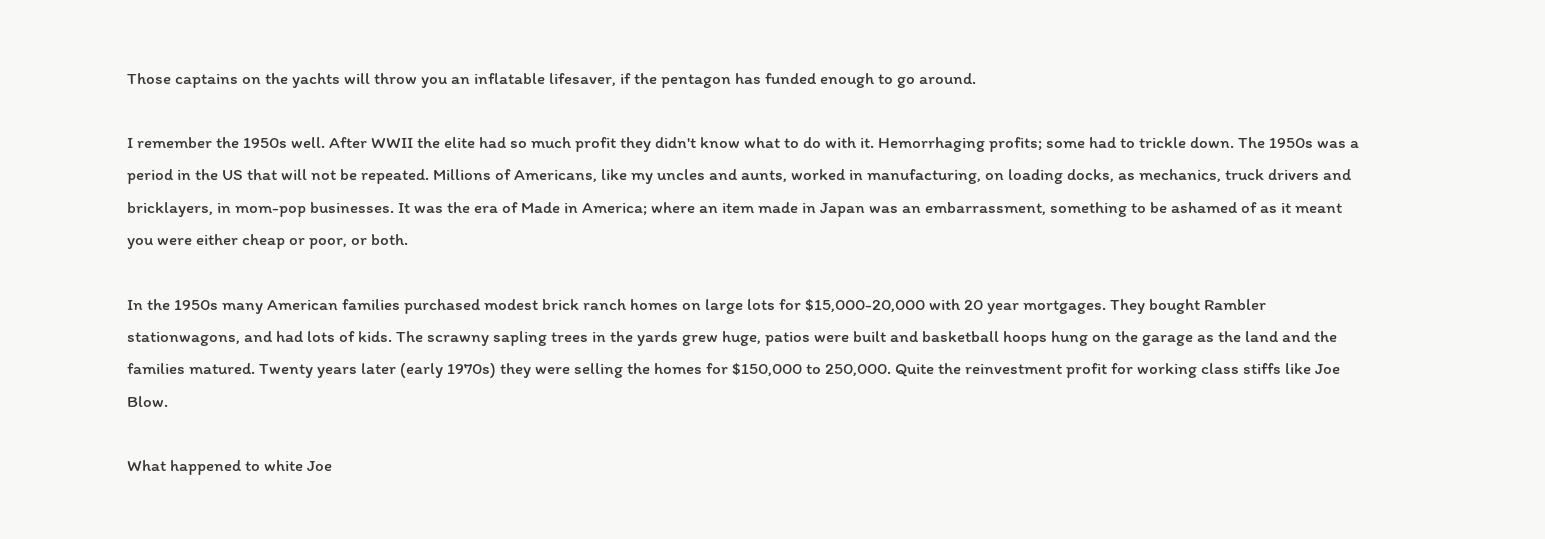Those captains on the yachts will throw you an inflatable lifesaver, if the pentagon has funded enough to go around.

I remember the 1950s well. After WWII the elite had so much profit they didn't know what to do with it. Hemorrhaging profits; some had to trickle down. The 1950s was a period in the US that will not be repeated. Millions of Americans, like my uncles and aunts, worked in manufacturing, on loading docks, as mechanics, truck drivers and bricklayers, in mom-pop businesses. It was the era of Made in America; where an item made in Japan was an embarrassment, something to be ashamed of as it meant you were either cheap or poor, or both.

In the 1950s many American families purchased modest brick ranch homes on large lots for $15,000-20,000 with 20 year mortgages. They bought Rambler stationwagons, and had lots of kids. The scrawny sapling trees in the yards grew huge, patios were built and basketball hoops hung on the garage as the land and the families matured. Twenty years later (early 1970s) they were selling the homes for $150,000 to 250,000. Quite the reinvestment profit for working class stiffs like Joe Blow.

What happened to white Joe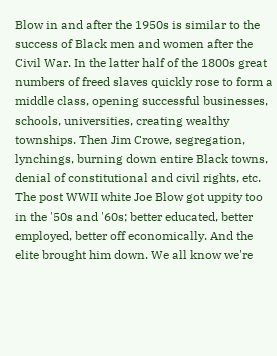Blow in and after the 1950s is similar to the success of Black men and women after the Civil War. In the latter half of the 1800s great numbers of freed slaves quickly rose to form a middle class, opening successful businesses, schools, universities, creating wealthy townships. Then Jim Crowe, segregation, lynchings, burning down entire Black towns, denial of constitutional and civil rights, etc. The post WWII white Joe Blow got uppity too in the '50s and '60s; better educated, better employed, better off economically. And the elite brought him down. We all know we're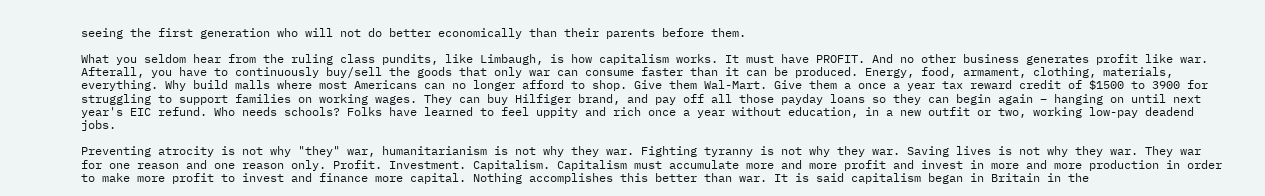seeing the first generation who will not do better economically than their parents before them.

What you seldom hear from the ruling class pundits, like Limbaugh, is how capitalism works. It must have PROFIT. And no other business generates profit like war. Afterall, you have to continuously buy/sell the goods that only war can consume faster than it can be produced. Energy, food, armament, clothing, materials, everything. Why build malls where most Americans can no longer afford to shop. Give them Wal-Mart. Give them a once a year tax reward credit of $1500 to 3900 for struggling to support families on working wages. They can buy Hilfiger brand, and pay off all those payday loans so they can begin again – hanging on until next year's EIC refund. Who needs schools? Folks have learned to feel uppity and rich once a year without education, in a new outfit or two, working low-pay deadend jobs.

Preventing atrocity is not why "they" war, humanitarianism is not why they war. Fighting tyranny is not why they war. Saving lives is not why they war. They war for one reason and one reason only. Profit. Investment. Capitalism. Capitalism must accumulate more and more profit and invest in more and more production in order to make more profit to invest and finance more capital. Nothing accomplishes this better than war. It is said capitalism began in Britain in the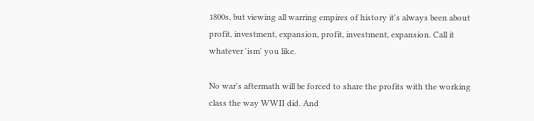1800s, but viewing all warring empires of history it's always been about profit, investment, expansion, profit, investment, expansion. Call it whatever 'ism' you like.

No war's aftermath will be forced to share the profits with the working class the way WWII did. And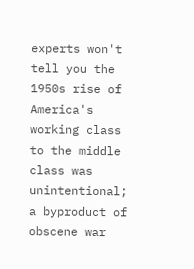experts won't tell you the 1950s rise of America's working class to the middle class was unintentional; a byproduct of obscene war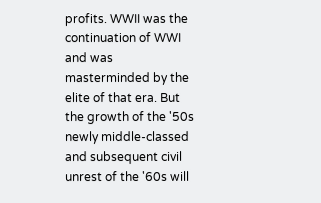profits. WWII was the continuation of WWI and was masterminded by the elite of that era. But the growth of the '50s newly middle-classed and subsequent civil unrest of the '60s will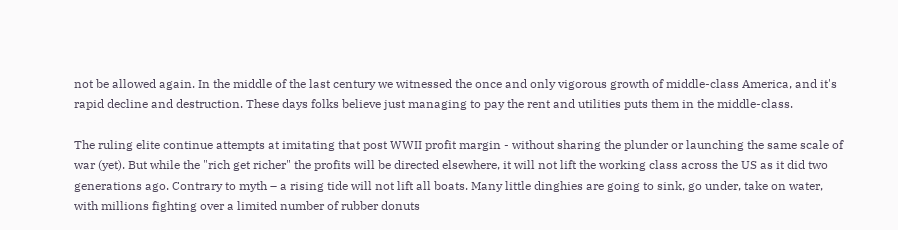not be allowed again. In the middle of the last century we witnessed the once and only vigorous growth of middle-class America, and it's rapid decline and destruction. These days folks believe just managing to pay the rent and utilities puts them in the middle-class.

The ruling elite continue attempts at imitating that post WWII profit margin - without sharing the plunder or launching the same scale of war (yet). But while the "rich get richer" the profits will be directed elsewhere, it will not lift the working class across the US as it did two generations ago. Contrary to myth – a rising tide will not lift all boats. Many little dinghies are going to sink, go under, take on water, with millions fighting over a limited number of rubber donuts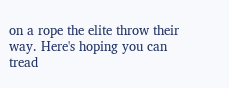on a rope the elite throw their way. Here's hoping you can tread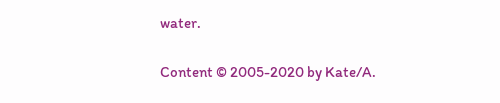water.

Content © 2005-2020 by Kate/A.